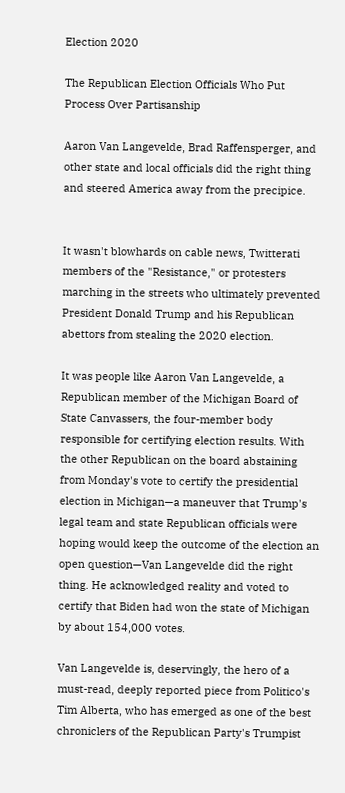Election 2020

The Republican Election Officials Who Put Process Over Partisanship

Aaron Van Langevelde, Brad Raffensperger, and other state and local officials did the right thing and steered America away from the precipice.


It wasn't blowhards on cable news, Twitterati members of the "Resistance," or protesters marching in the streets who ultimately prevented President Donald Trump and his Republican abettors from stealing the 2020 election.

It was people like Aaron Van Langevelde, a Republican member of the Michigan Board of State Canvassers, the four-member body responsible for certifying election results. With the other Republican on the board abstaining from Monday's vote to certify the presidential election in Michigan—a maneuver that Trump's legal team and state Republican officials were hoping would keep the outcome of the election an open question—Van Langevelde did the right thing. He acknowledged reality and voted to certify that Biden had won the state of Michigan by about 154,000 votes.

Van Langevelde is, deservingly, the hero of a must-read, deeply reported piece from Politico's Tim Alberta, who has emerged as one of the best chroniclers of the Republican Party's Trumpist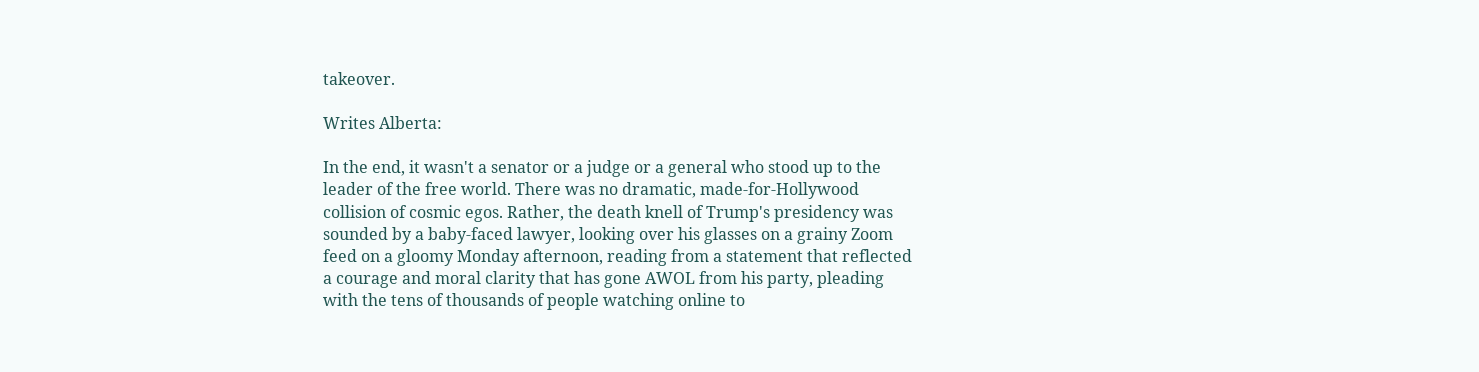takeover.

Writes Alberta:

In the end, it wasn't a senator or a judge or a general who stood up to the leader of the free world. There was no dramatic, made-for-Hollywood collision of cosmic egos. Rather, the death knell of Trump's presidency was sounded by a baby-faced lawyer, looking over his glasses on a grainy Zoom feed on a gloomy Monday afternoon, reading from a statement that reflected a courage and moral clarity that has gone AWOL from his party, pleading with the tens of thousands of people watching online to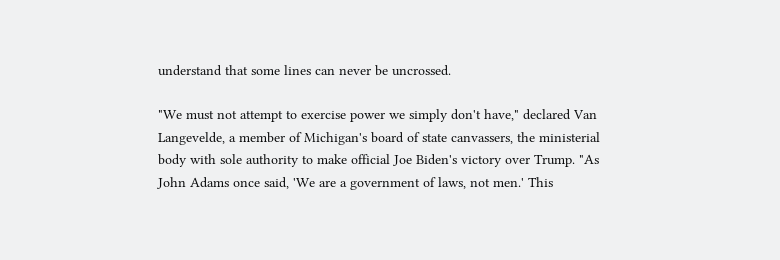understand that some lines can never be uncrossed.

"We must not attempt to exercise power we simply don't have," declared Van Langevelde, a member of Michigan's board of state canvassers, the ministerial body with sole authority to make official Joe Biden's victory over Trump. "As John Adams once said, 'We are a government of laws, not men.' This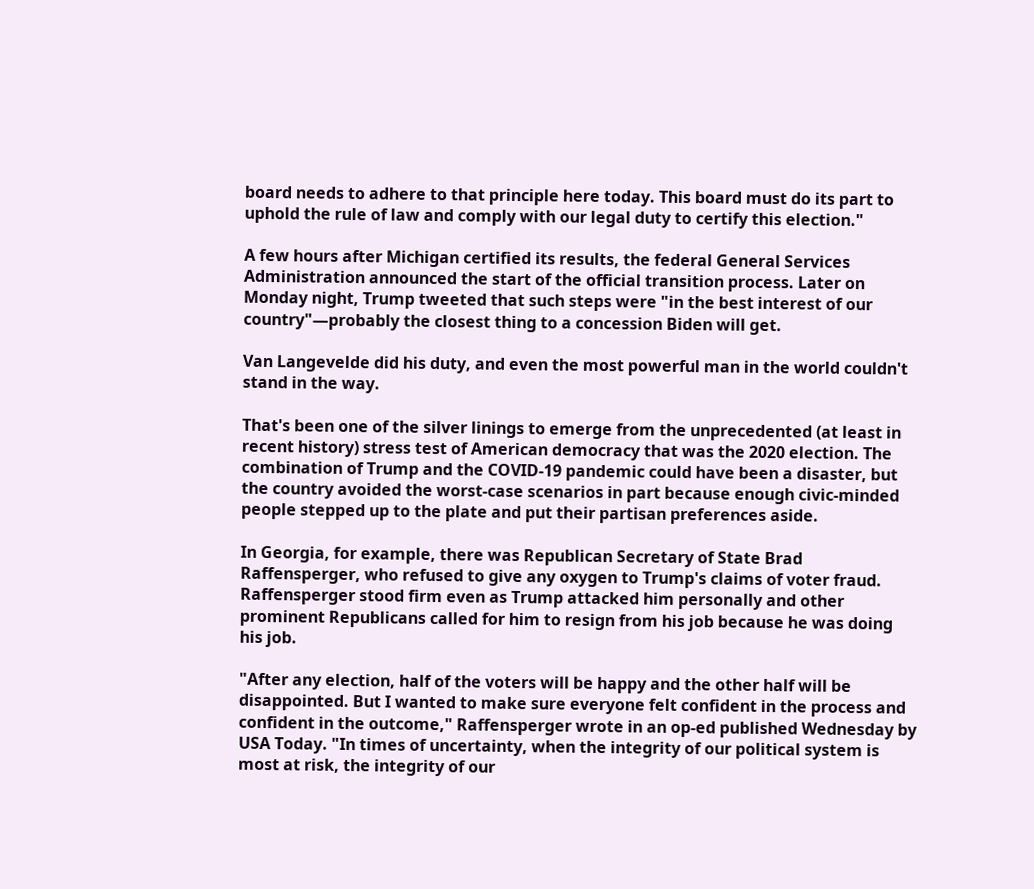board needs to adhere to that principle here today. This board must do its part to uphold the rule of law and comply with our legal duty to certify this election."

A few hours after Michigan certified its results, the federal General Services Administration announced the start of the official transition process. Later on Monday night, Trump tweeted that such steps were "in the best interest of our country"—probably the closest thing to a concession Biden will get.

Van Langevelde did his duty, and even the most powerful man in the world couldn't stand in the way.

That's been one of the silver linings to emerge from the unprecedented (at least in recent history) stress test of American democracy that was the 2020 election. The combination of Trump and the COVID-19 pandemic could have been a disaster, but the country avoided the worst-case scenarios in part because enough civic-minded people stepped up to the plate and put their partisan preferences aside.

In Georgia, for example, there was Republican Secretary of State Brad Raffensperger, who refused to give any oxygen to Trump's claims of voter fraud. Raffensperger stood firm even as Trump attacked him personally and other prominent Republicans called for him to resign from his job because he was doing his job.

"After any election, half of the voters will be happy and the other half will be disappointed. But I wanted to make sure everyone felt confident in the process and confident in the outcome," Raffensperger wrote in an op-ed published Wednesday by USA Today. "In times of uncertainty, when the integrity of our political system is most at risk, the integrity of our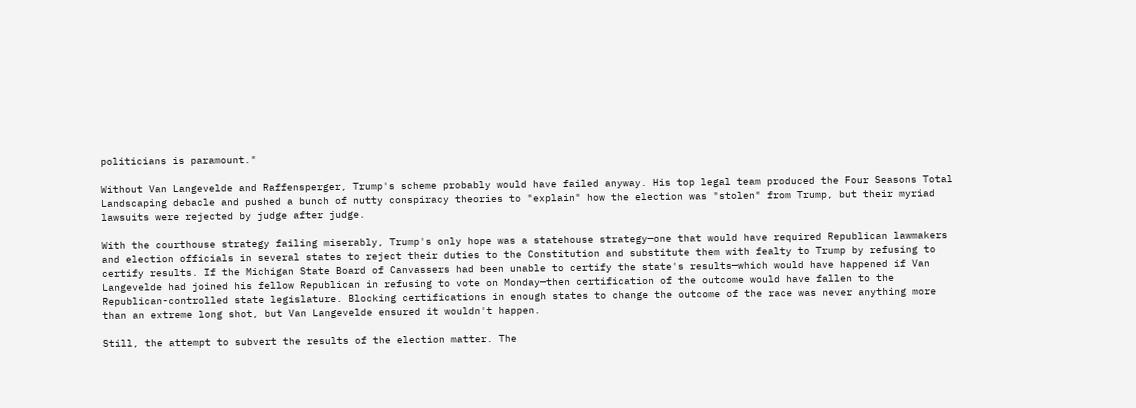politicians is paramount."

Without Van Langevelde and Raffensperger, Trump's scheme probably would have failed anyway. His top legal team produced the Four Seasons Total Landscaping debacle and pushed a bunch of nutty conspiracy theories to "explain" how the election was "stolen" from Trump, but their myriad lawsuits were rejected by judge after judge.

With the courthouse strategy failing miserably, Trump's only hope was a statehouse strategy—one that would have required Republican lawmakers and election officials in several states to reject their duties to the Constitution and substitute them with fealty to Trump by refusing to certify results. If the Michigan State Board of Canvassers had been unable to certify the state's results—which would have happened if Van Langevelde had joined his fellow Republican in refusing to vote on Monday—then certification of the outcome would have fallen to the Republican-controlled state legislature. Blocking certifications in enough states to change the outcome of the race was never anything more than an extreme long shot, but Van Langevelde ensured it wouldn't happen.

Still, the attempt to subvert the results of the election matter. The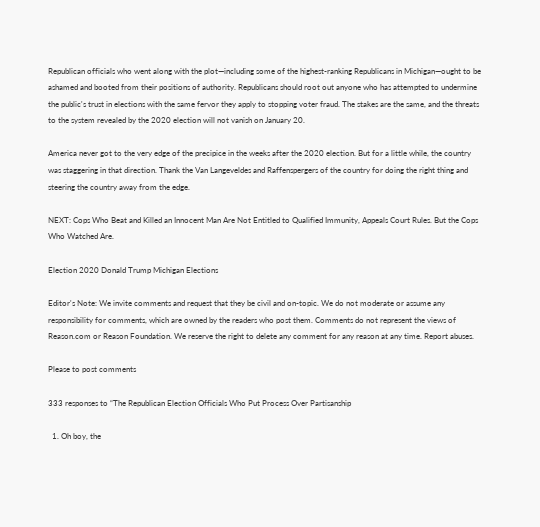Republican officials who went along with the plot—including some of the highest-ranking Republicans in Michigan—ought to be ashamed and booted from their positions of authority. Republicans should root out anyone who has attempted to undermine the public's trust in elections with the same fervor they apply to stopping voter fraud. The stakes are the same, and the threats to the system revealed by the 2020 election will not vanish on January 20.

America never got to the very edge of the precipice in the weeks after the 2020 election. But for a little while, the country was staggering in that direction. Thank the Van Langeveldes and Raffenspergers of the country for doing the right thing and steering the country away from the edge.

NEXT: Cops Who Beat and Killed an Innocent Man Are Not Entitled to Qualified Immunity, Appeals Court Rules. But the Cops Who Watched Are.

Election 2020 Donald Trump Michigan Elections

Editor's Note: We invite comments and request that they be civil and on-topic. We do not moderate or assume any responsibility for comments, which are owned by the readers who post them. Comments do not represent the views of Reason.com or Reason Foundation. We reserve the right to delete any comment for any reason at any time. Report abuses.

Please to post comments

333 responses to “The Republican Election Officials Who Put Process Over Partisanship

  1. Oh boy, the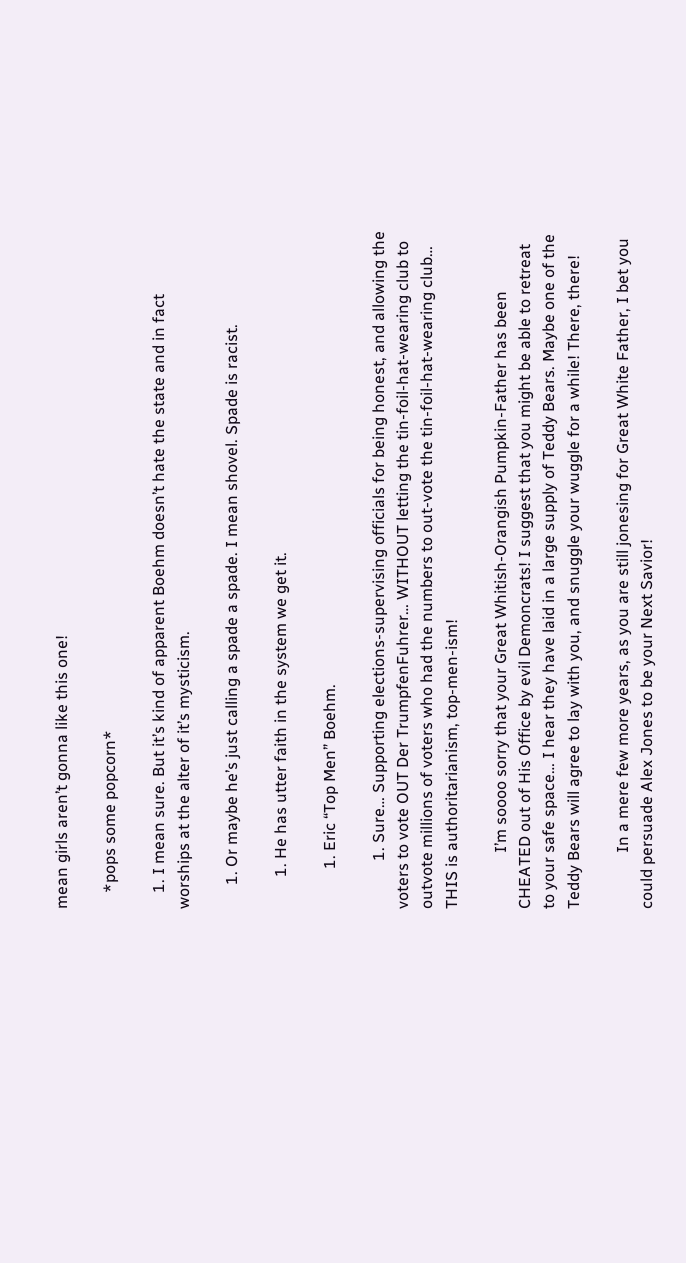mean girls aren’t gonna like this one!

    *pops some popcorn*

    1. I mean sure. But it’s kind of apparent Boehm doesn’t hate the state and in fact worships at the alter of it’s mysticism.

      1. Or maybe he’s just calling a spade a spade. I mean shovel. Spade is racist.

        1. He has utter faith in the system we get it.

          1. Eric “Top Men” Boehm.

            1. Sure… Supporting elections-supervising officials for being honest, and allowing the voters to vote OUT Der TrumpfenFuhrer… WITHOUT letting the tin-foil-hat-wearing club to outvote millions of voters who had the numbers to out-vote the tin-foil-hat-wearing club… THIS is authoritarianism, top-men-ism!

              I’m soooo sorry that your Great Whitish-Orangish Pumpkin-Father has been CHEATED out of His Office by evil Demoncrats! I suggest that you might be able to retreat to your safe space… I hear they have laid in a large supply of Teddy Bears. Maybe one of the Teddy Bears will agree to lay with you, and snuggle your wuggle for a while! There, there!

              In a mere few more years, as you are still jonesing for Great White Father, I bet you could persuade Alex Jones to be your Next Savior!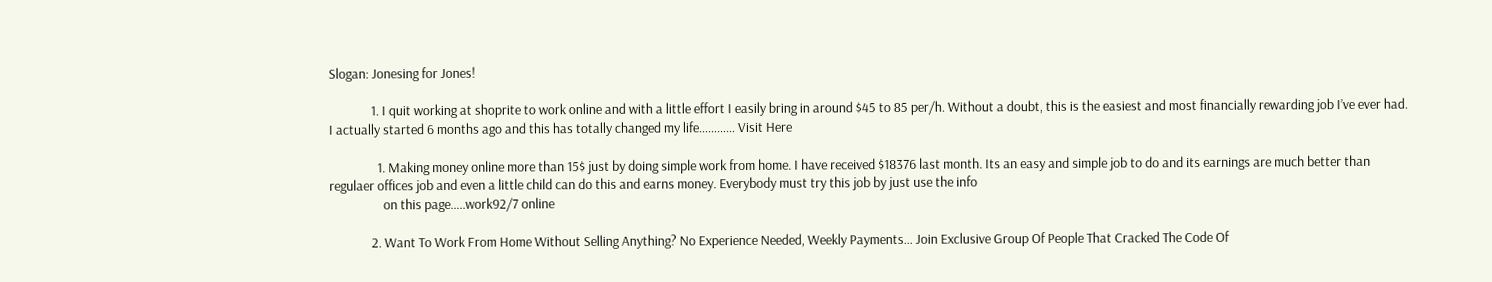Slogan: Jonesing for Jones!

              1. I quit working at shoprite to work online and with a little effort I easily bring in around $45 to 85 per/h. Without a doubt, this is the easiest and most financially rewarding job I’ve ever had. I actually started 6 months ago and this has totally changed my life………… Visit Here

                1. Making money online more than 15$ just by doing simple work from home. I have received $18376 last month. Its an easy and simple job to do and its earnings are much better than regulaer offices job and even a little child can do this and earns money. Everybody must try this job by just use the info
                  on this page…..work92/7 online

              2. Want To Work From Home Without Selling Anything? No Experience Needed, Weekly Payments… Join Exclusive Group Of People That Cracked The Code Of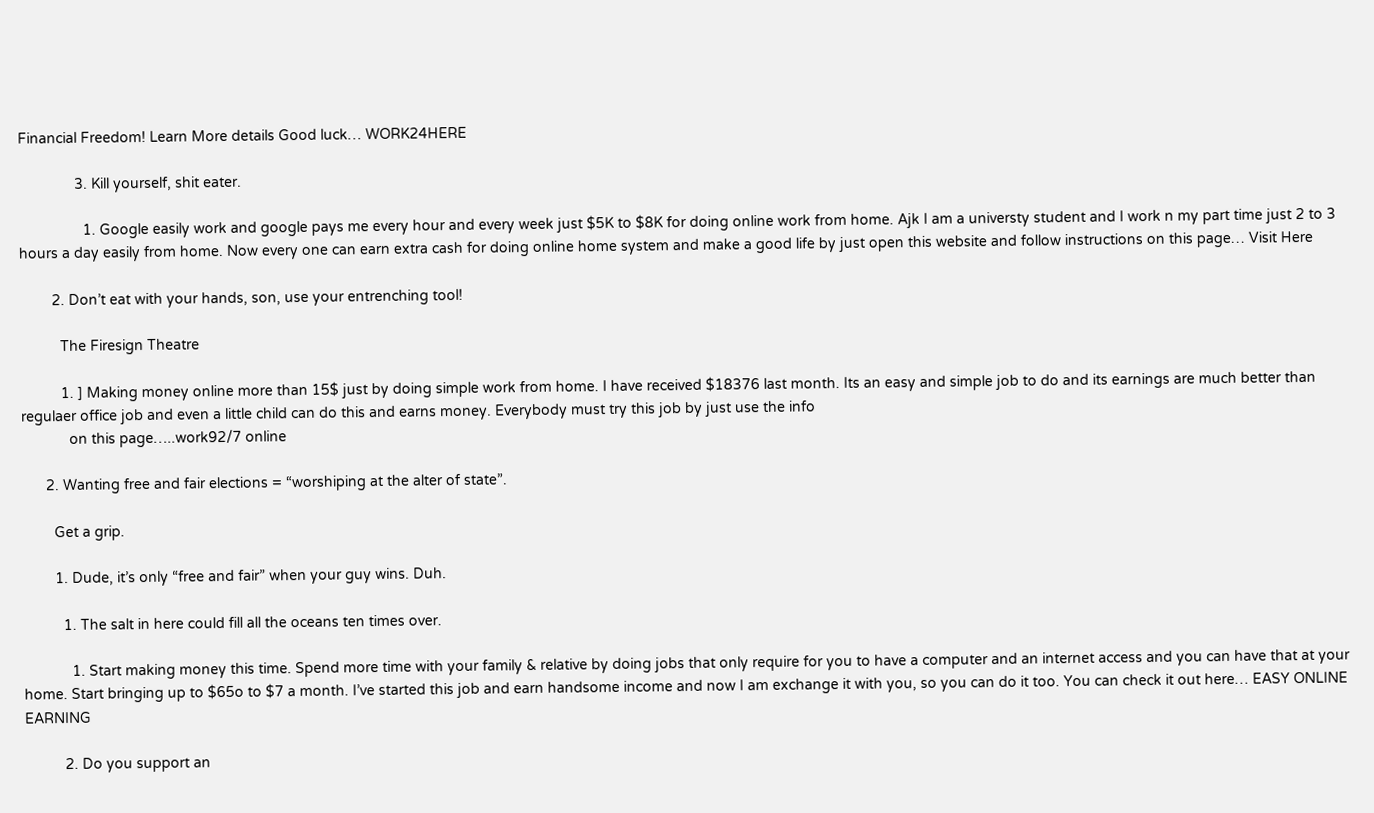Financial Freedom! Learn More details Good luck… WORK24HERE

              3. Kill yourself, shit eater.

                1. Google easily work and google pays me every hour and every week just $5K to $8K for doing online work from home. Ajk I am a universty student and I work n my part time just 2 to 3 hours a day easily from home. Now every one can earn extra cash for doing online home system and make a good life by just open this website and follow instructions on this page… Visit Here

        2. Don’t eat with your hands, son, use your entrenching tool!

          The Firesign Theatre

          1. ] Making money online more than 15$ just by doing simple work from home. I have received $18376 last month. Its an easy and simple job to do and its earnings are much better than regulaer office job and even a little child can do this and earns money. Everybody must try this job by just use the info
            on this page…..work92/7 online

      2. Wanting free and fair elections = “worshiping at the alter of state”.

        Get a grip.

        1. Dude, it’s only “free and fair” when your guy wins. Duh.

          1. The salt in here could fill all the oceans ten times over.

            1. Start making money this time. Spend more time with your family & relative by doing jobs that only require for you to have a computer and an internet access and you can have that at your home. Start bringing up to $65o to $7 a month. I’ve started this job and earn handsome income and now I am exchange it with you, so you can do it too. You can check it out here… EASY ONLINE EARNING

          2. Do you support an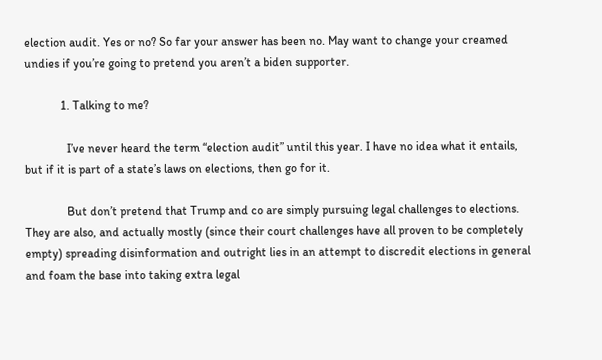election audit. Yes or no? So far your answer has been no. May want to change your creamed undies if you’re going to pretend you aren’t a biden supporter.

            1. Talking to me?

              I’ve never heard the term “election audit” until this year. I have no idea what it entails, but if it is part of a state’s laws on elections, then go for it.

              But don’t pretend that Trump and co are simply pursuing legal challenges to elections. They are also, and actually mostly (since their court challenges have all proven to be completely empty) spreading disinformation and outright lies in an attempt to discredit elections in general and foam the base into taking extra legal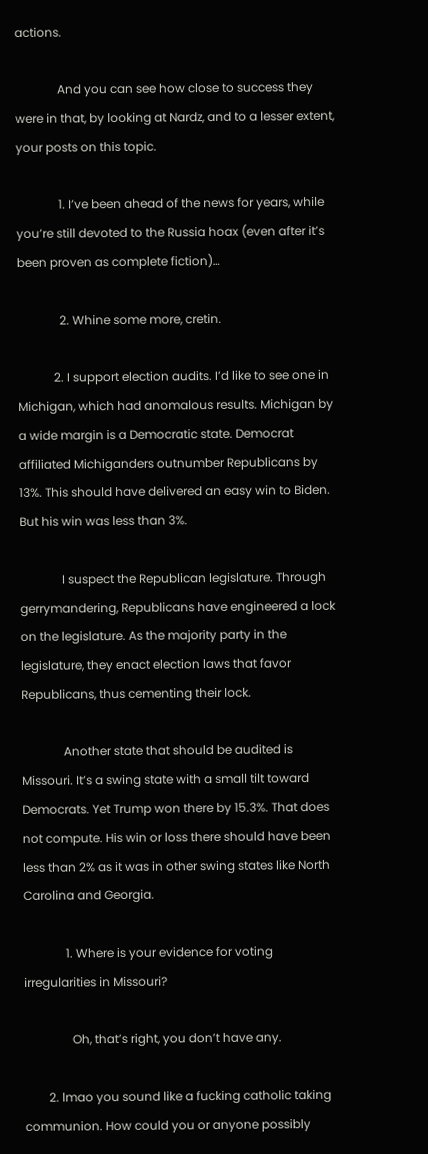actions.

              And you can see how close to success they were in that, by looking at Nardz, and to a lesser extent, your posts on this topic.

              1. I’ve been ahead of the news for years, while you’re still devoted to the Russia hoax (even after it’s been proven as complete fiction)…

              2. Whine some more, cretin.

            2. I support election audits. I’d like to see one in Michigan, which had anomalous results. Michigan by a wide margin is a Democratic state. Democrat affiliated Michiganders outnumber Republicans by 13%. This should have delivered an easy win to Biden. But his win was less than 3%.

              I suspect the Republican legislature. Through gerrymandering, Republicans have engineered a lock on the legislature. As the majority party in the legislature, they enact election laws that favor Republicans, thus cementing their lock.

              Another state that should be audited is Missouri. It’s a swing state with a small tilt toward Democrats. Yet Trump won there by 15.3%. That does not compute. His win or loss there should have been less than 2% as it was in other swing states like North Carolina and Georgia.

              1. Where is your evidence for voting irregularities in Missouri?

                Oh, that’s right, you don’t have any.

        2. lmao you sound like a fucking catholic taking communion. How could you or anyone possibly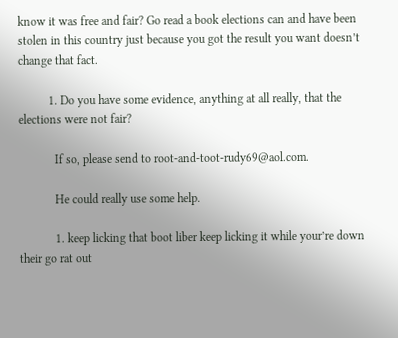know it was free and fair? Go read a book elections can and have been stolen in this country just because you got the result you want doesn’t change that fact.

          1. Do you have some evidence, anything at all really, that the elections were not fair?

            If so, please send to root-and-toot-rudy69@aol.com.

            He could really use some help.

            1. keep licking that boot liber keep licking it while your’re down their go rat out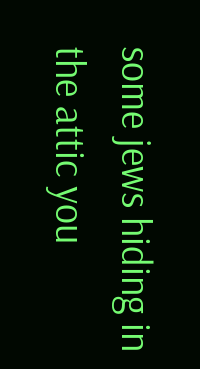some jews hiding in the attic you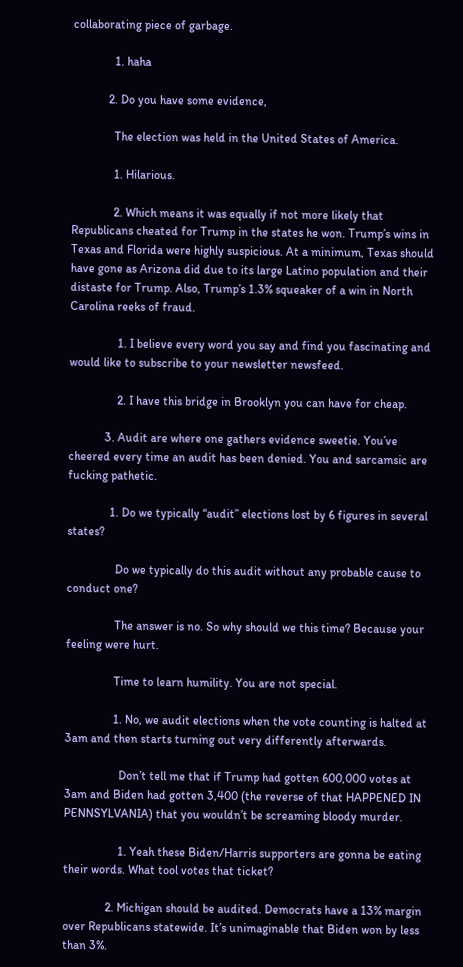collaborating piece of garbage.

              1. haha

            2. Do you have some evidence,

              The election was held in the United States of America.

              1. Hilarious.

              2. Which means it was equally if not more likely that Republicans cheated for Trump in the states he won. Trump’s wins in Texas and Florida were highly suspicious. At a minimum, Texas should have gone as Arizona did due to its large Latino population and their distaste for Trump. Also, Trump’s 1.3% squeaker of a win in North Carolina reeks of fraud.

                1. I believe every word you say and find you fascinating and would like to subscribe to your newsletter newsfeed.

                2. I have this bridge in Brooklyn you can have for cheap.

            3. Audit are where one gathers evidence sweetie. You’ve cheered every time an audit has been denied. You and sarcamsic are fucking pathetic.

              1. Do we typically “audit” elections lost by 6 figures in several states?

                Do we typically do this audit without any probable cause to conduct one?

                The answer is no. So why should we this time? Because your feeling were hurt.

                Time to learn humility. You are not special.

                1. No, we audit elections when the vote counting is halted at 3am and then starts turning out very differently afterwards.

                  Don’t tell me that if Trump had gotten 600,000 votes at 3am and Biden had gotten 3,400 (the reverse of that HAPPENED IN PENNSYLVANIA) that you wouldn’t be screaming bloody murder.

                  1. Yeah these Biden/Harris supporters are gonna be eating their words. What tool votes that ticket?

              2. Michigan should be audited. Democrats have a 13% margin over Republicans statewide. It’s unimaginable that Biden won by less than 3%.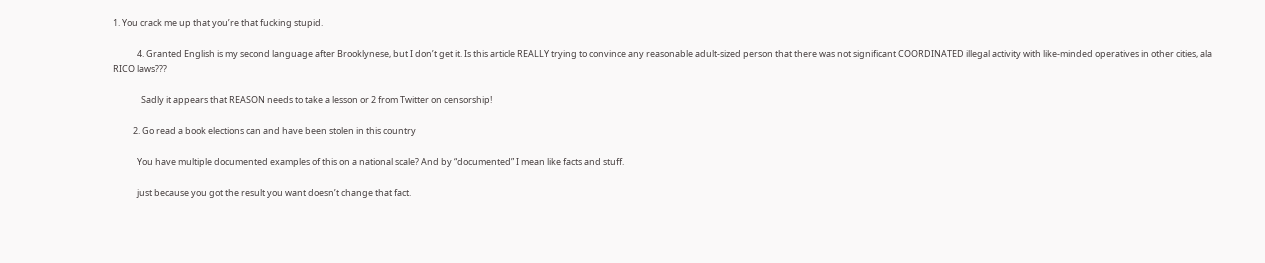1. You crack me up that you’re that fucking stupid.

            4. Granted English is my second language after Brooklynese, but I don’t get it. Is this article REALLY trying to convince any reasonable adult-sized person that there was not significant COORDINATED illegal activity with like-minded operatives in other cities, ala RICO laws???

              Sadly it appears that REASON needs to take a lesson or 2 from Twitter on censorship!

          2. Go read a book elections can and have been stolen in this country

            You have multiple documented examples of this on a national scale? And by “documented” I mean like facts and stuff.

            just because you got the result you want doesn’t change that fact.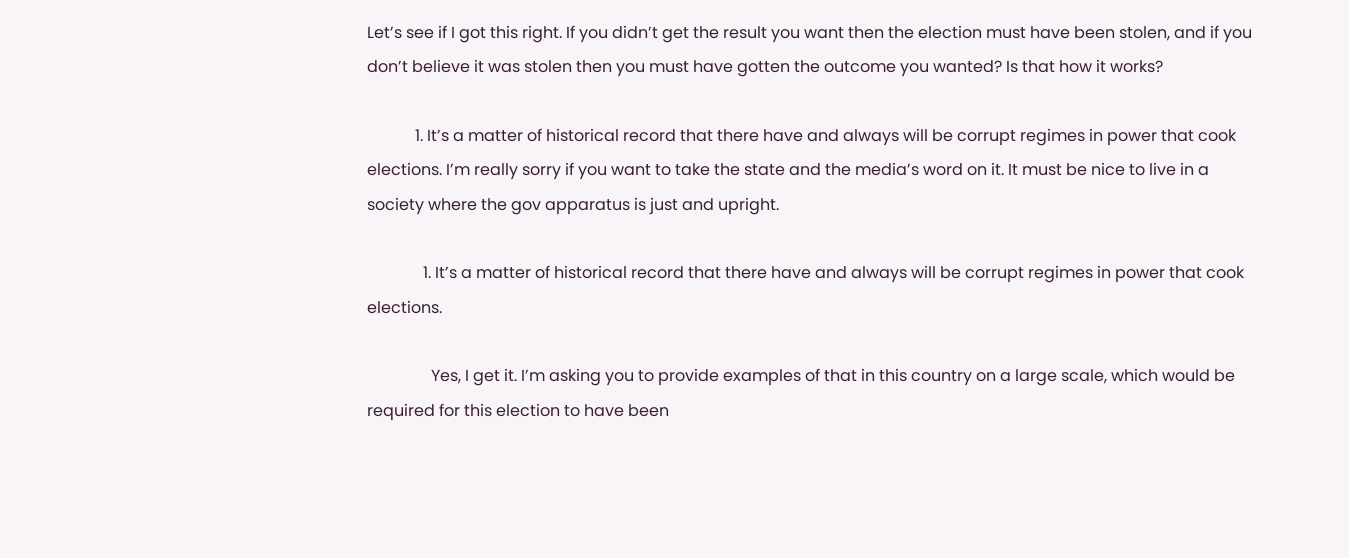Let’s see if I got this right. If you didn’t get the result you want then the election must have been stolen, and if you don’t believe it was stolen then you must have gotten the outcome you wanted? Is that how it works?

            1. It’s a matter of historical record that there have and always will be corrupt regimes in power that cook elections. I’m really sorry if you want to take the state and the media’s word on it. It must be nice to live in a society where the gov apparatus is just and upright.

              1. It’s a matter of historical record that there have and always will be corrupt regimes in power that cook elections.

                Yes, I get it. I’m asking you to provide examples of that in this country on a large scale, which would be required for this election to have been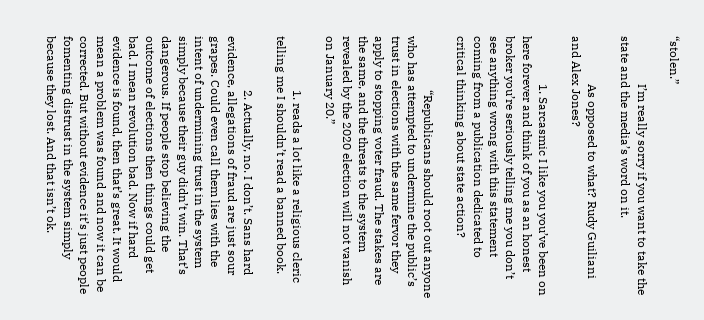“stolen.”

                I’m really sorry if you want to take the state and the media’s word on it.

                As opposed to what? Rudy Guiliani and Alex Jones?

                1. Sarcasmic I like you you’ve been on here forever and think of you as an honest broker you’re seriously telling me you don’t see anything wrong with this statement coming from a publication dedicated to critical thinking about state action?

                  “Republicans should root out anyone who has attempted to undermine the public’s trust in elections with the same fervor they apply to stopping voter fraud. The stakes are the same, and the threats to the system revealed by the 2020 election will not vanish on January 20.”

                  1. reads a lot like a religious cleric telling me I shouldn’t read a banned book.

                  2. Actually, no. I don’t. Sans hard evidence, allegations of fraud are just sour grapes. Could even call them lies with the intent of undermining trust in the system simply because their guy didn’t win. That’s dangerous. If people stop believing the outcome of elections then things could get bad. I mean revolution bad. Now if hard evidence is found, then that’s great. It would mean a problem was found and now it can be corrected. But without evidence it’s just people fomenting distrust in the system simply because they lost. And that isn’t ok.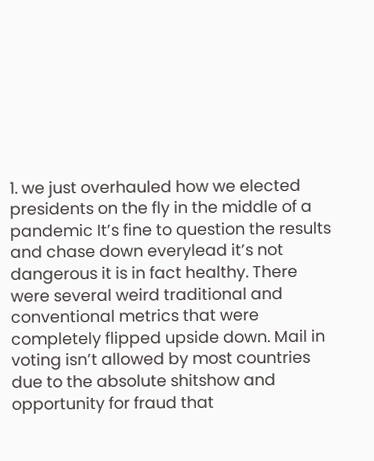1. we just overhauled how we elected presidents on the fly in the middle of a pandemic It’s fine to question the results and chase down everylead it’s not dangerous it is in fact healthy. There were several weird traditional and conventional metrics that were completely flipped upside down. Mail in voting isn’t allowed by most countries due to the absolute shitshow and opportunity for fraud that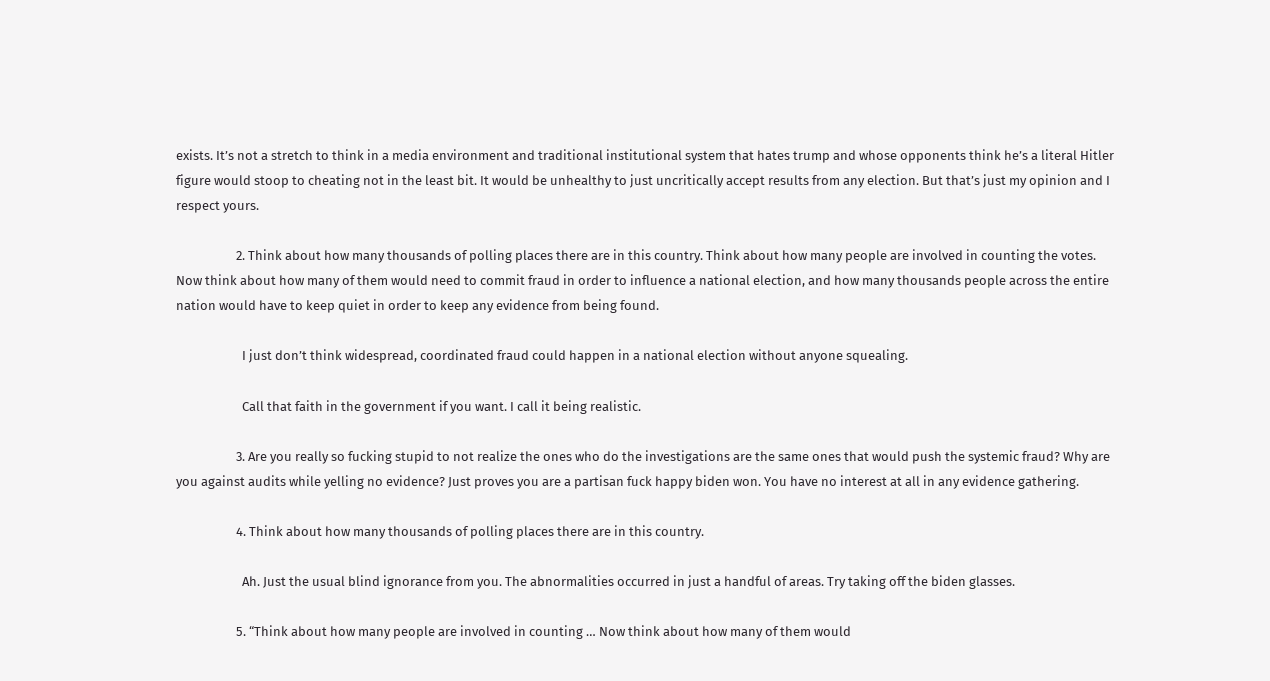exists. It’s not a stretch to think in a media environment and traditional institutional system that hates trump and whose opponents think he’s a literal Hitler figure would stoop to cheating not in the least bit. It would be unhealthy to just uncritically accept results from any election. But that’s just my opinion and I respect yours.

                    2. Think about how many thousands of polling places there are in this country. Think about how many people are involved in counting the votes. Now think about how many of them would need to commit fraud in order to influence a national election, and how many thousands people across the entire nation would have to keep quiet in order to keep any evidence from being found.

                      I just don’t think widespread, coordinated fraud could happen in a national election without anyone squealing.

                      Call that faith in the government if you want. I call it being realistic.

                    3. Are you really so fucking stupid to not realize the ones who do the investigations are the same ones that would push the systemic fraud? Why are you against audits while yelling no evidence? Just proves you are a partisan fuck happy biden won. You have no interest at all in any evidence gathering.

                    4. Think about how many thousands of polling places there are in this country.

                      Ah. Just the usual blind ignorance from you. The abnormalities occurred in just a handful of areas. Try taking off the biden glasses.

                    5. “Think about how many people are involved in counting … Now think about how many of them would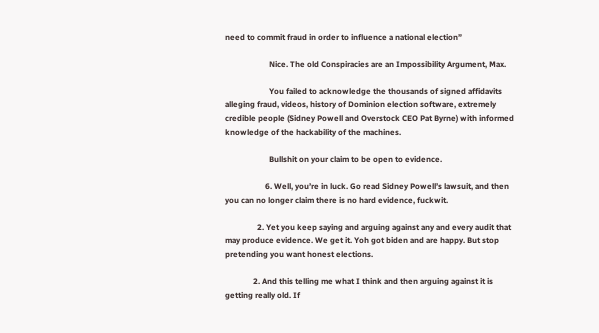need to commit fraud in order to influence a national election”

                      Nice. The old Conspiracies are an Impossibility Argument, Max.

                      You failed to acknowledge the thousands of signed affidavits alleging fraud, videos, history of Dominion election software, extremely credible people (Sidney Powell and Overstock CEO Pat Byrne) with informed knowledge of the hackability of the machines.

                      Bullshit on your claim to be open to evidence.

                    6. Well, you’re in luck. Go read Sidney Powell’s lawsuit, and then you can no longer claim there is no hard evidence, fuckwit.

                2. Yet you keep saying and arguing against any and every audit that may produce evidence. We get it. Yoh got biden and are happy. But stop pretending you want honest elections.

              2. And this telling me what I think and then arguing against it is getting really old. If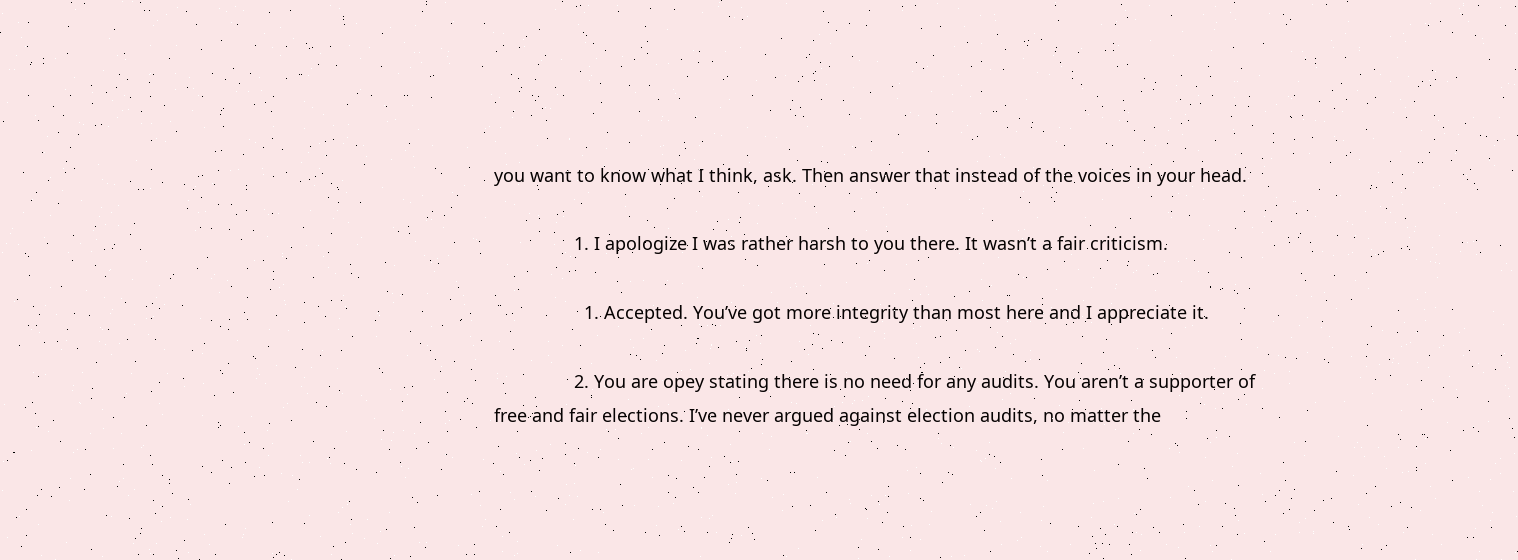you want to know what I think, ask. Then answer that instead of the voices in your head.

                1. I apologize I was rather harsh to you there. It wasn’t a fair criticism.

                  1. Accepted. You’ve got more integrity than most here and I appreciate it.

                2. You are opey stating there is no need for any audits. You aren’t a supporter of free and fair elections. I’ve never argued against election audits, no matter the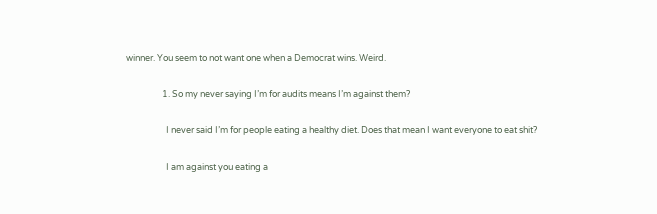winner. You seem to not want one when a Democrat wins. Weird.

                  1. So my never saying I’m for audits means I’m against them?

                    I never said I’m for people eating a healthy diet. Does that mean I want everyone to eat shit?

                    I am against you eating a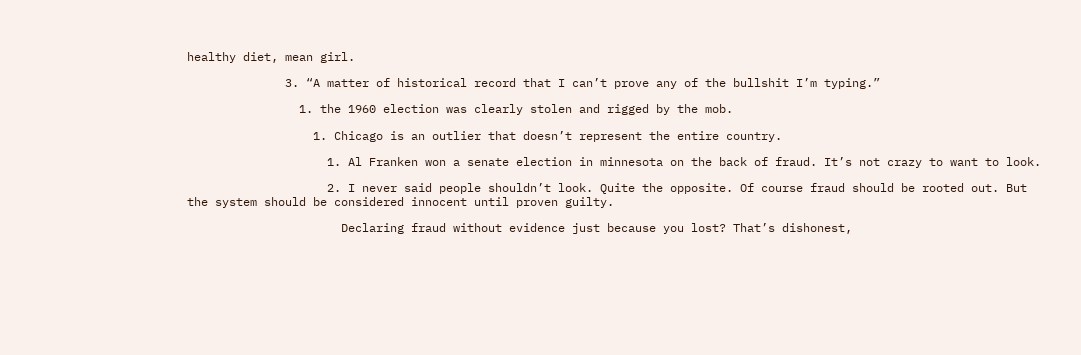healthy diet, mean girl.

              3. “A matter of historical record that I can’t prove any of the bullshit I’m typing.”

                1. the 1960 election was clearly stolen and rigged by the mob.

                  1. Chicago is an outlier that doesn’t represent the entire country.

                    1. Al Franken won a senate election in minnesota on the back of fraud. It’s not crazy to want to look.

                    2. I never said people shouldn’t look. Quite the opposite. Of course fraud should be rooted out. But the system should be considered innocent until proven guilty.

                      Declaring fraud without evidence just because you lost? That’s dishonest,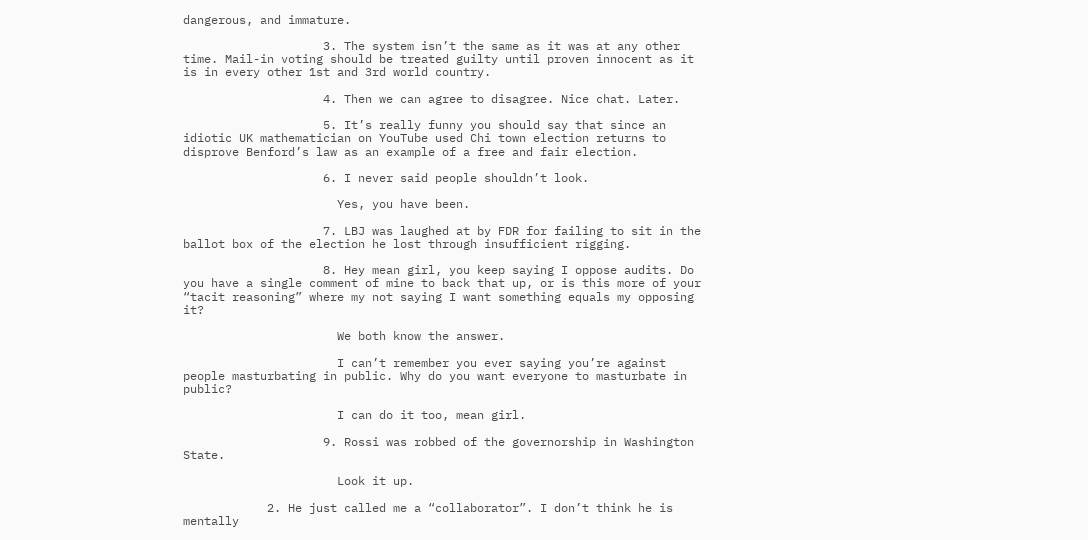dangerous, and immature.

                    3. The system isn’t the same as it was at any other time. Mail-in voting should be treated guilty until proven innocent as it is in every other 1st and 3rd world country.

                    4. Then we can agree to disagree. Nice chat. Later.

                    5. It’s really funny you should say that since an idiotic UK mathematician on YouTube used Chi town election returns to disprove Benford’s law as an example of a free and fair election.

                    6. I never said people shouldn’t look.

                      Yes, you have been.

                    7. LBJ was laughed at by FDR for failing to sit in the ballot box of the election he lost through insufficient rigging.

                    8. Hey mean girl, you keep saying I oppose audits. Do you have a single comment of mine to back that up, or is this more of your “tacit reasoning” where my not saying I want something equals my opposing it?

                      We both know the answer.

                      I can’t remember you ever saying you’re against people masturbating in public. Why do you want everyone to masturbate in public?

                      I can do it too, mean girl.

                    9. Rossi was robbed of the governorship in Washington State.

                      Look it up.

            2. He just called me a “collaborator”. I don’t think he is mentally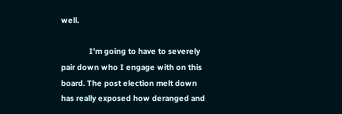well.

              I’m going to have to severely pair down who I engage with on this board. The post election melt down has really exposed how deranged and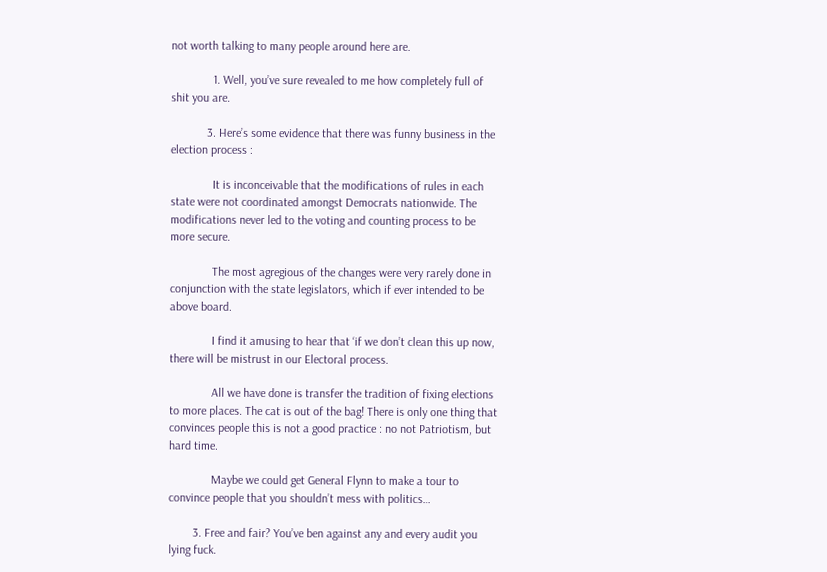not worth talking to many people around here are.

              1. Well, you’ve sure revealed to me how completely full of shit you are.

            3. Here’s some evidence that there was funny business in the election process :

              It is inconceivable that the modifications of rules in each state were not coordinated amongst Democrats nationwide. The modifications never led to the voting and counting process to be more secure.

              The most agregious of the changes were very rarely done in conjunction with the state legislators, which if ever intended to be above board.

              I find it amusing to hear that ‘if we don’t clean this up now, there will be mistrust in our Electoral process.

              All we have done is transfer the tradition of fixing elections to more places. The cat is out of the bag! There is only one thing that convinces people this is not a good practice : no not Patriotism, but hard time.

              Maybe we could get General Flynn to make a tour to convince people that you shouldn’t mess with politics…

        3. Free and fair? You’ve ben against any and every audit you lying fuck.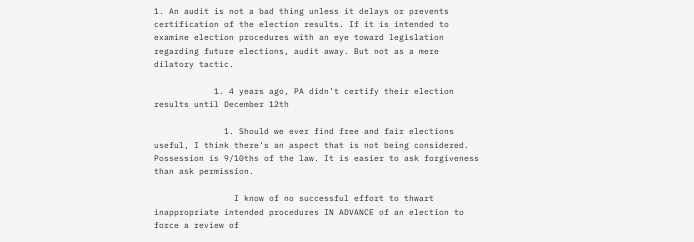1. An audit is not a bad thing unless it delays or prevents certification of the election results. If it is intended to examine election procedures with an eye toward legislation regarding future elections, audit away. But not as a mere dilatory tactic.

            1. 4 years ago, PA didn’t certify their election results until December 12th

              1. Should we ever find free and fair elections useful, I think there’s an aspect that is not being considered. Possession is 9/10ths of the law. It is easier to ask forgiveness than ask permission.

                I know of no successful effort to thwart inappropriate intended procedures IN ADVANCE of an election to force a review of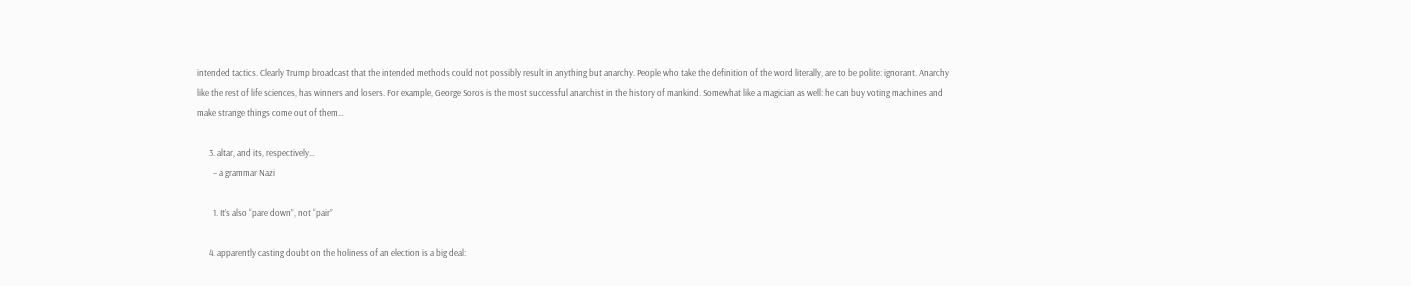intended tactics. Clearly Trump broadcast that the intended methods could not possibly result in anything but anarchy. People who take the definition of the word literally, are to be polite: ignorant. Anarchy like the rest of life sciences, has winners and losers. For example, George Soros is the most successful anarchist in the history of mankind. Somewhat like a magician as well: he can buy voting machines and make strange things come out of them…

      3. altar, and its, respectively…
        – a grammar Nazi

        1. It’s also “pare down”, not “pair”

      4. apparently casting doubt on the holiness of an election is a big deal: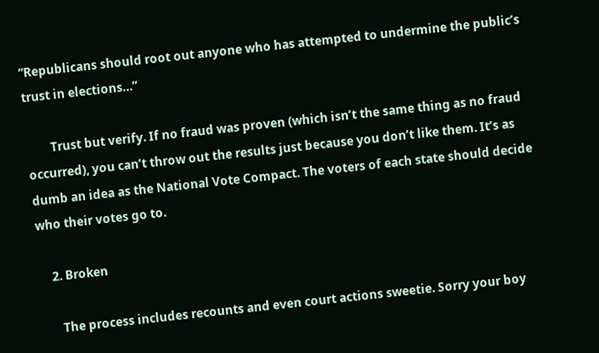“Republicans should root out anyone who has attempted to undermine the public’s trust in elections…”

        Trust but verify. If no fraud was proven (which isn’t the same thing as no fraud occurred), you can’t throw out the results just because you don’t like them. It’s as dumb an idea as the National Vote Compact. The voters of each state should decide who their votes go to.

    2. Broken

      The process includes recounts and even court actions sweetie. Sorry your boy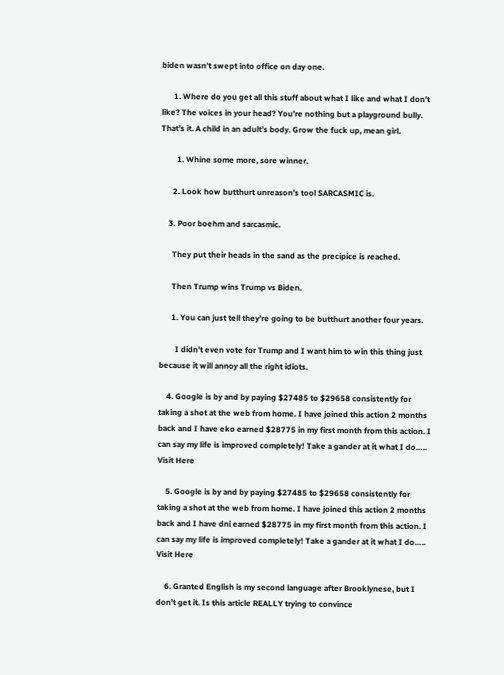biden wasn’t swept into office on day one.

      1. Where do you get all this stuff about what I like and what I don’t like? The voices in your head? You’re nothing but a playground bully. That’s it. A child in an adult’s body. Grow the fuck up, mean girl.

        1. Whine some more, sore winner.

      2. Look how butthurt unreason’s tool SARCASMIC is.

    3. Poor boehm and sarcasmic.

      They put their heads in the sand as the precipice is reached.

      Then Trump wins Trump vs Biden.

      1. You can just tell they’re going to be butthurt another four years.

        I didn’t even vote for Trump and I want him to win this thing just because it will annoy all the right idiots.

    4. Google is by and by paying $27485 to $29658 consistently for taking a shot at the web from home. I have joined this action 2 months back and I have eko earned $28775 in my first month from this action. I can say my life is improved completely! Take a gander at it what I do….. Visit Here

    5. Google is by and by paying $27485 to $29658 consistently for taking a shot at the web from home. I have joined this action 2 months back and I have dni earned $28775 in my first month from this action. I can say my life is improved completely! Take a gander at it what I do….. Visit Here

    6. Granted English is my second language after Brooklynese, but I don’t get it. Is this article REALLY trying to convince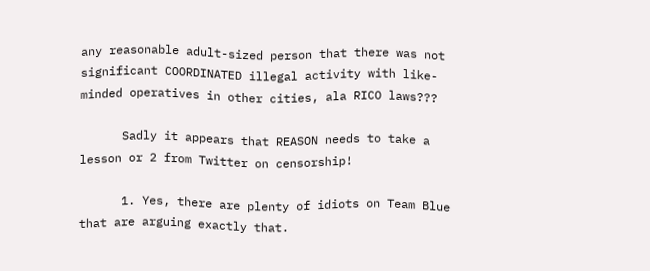any reasonable adult-sized person that there was not significant COORDINATED illegal activity with like-minded operatives in other cities, ala RICO laws???

      Sadly it appears that REASON needs to take a lesson or 2 from Twitter on censorship!

      1. Yes, there are plenty of idiots on Team Blue that are arguing exactly that.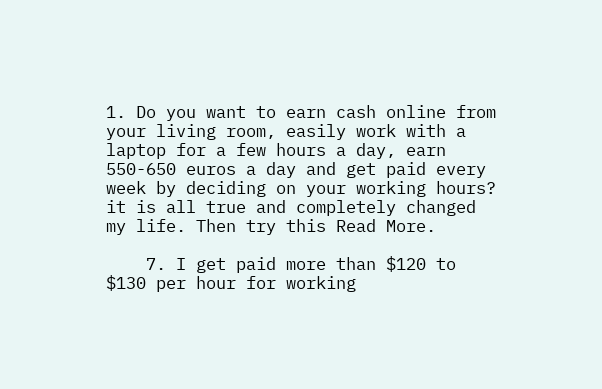1. Do you want to earn cash online from your living room, easily work with a laptop for a few hours a day, earn 550-650 euros a day and get paid every week by deciding on your working hours? it is all true and completely changed my life. Then try this Read More.

    7. I get paid more than $120 to $130 per hour for working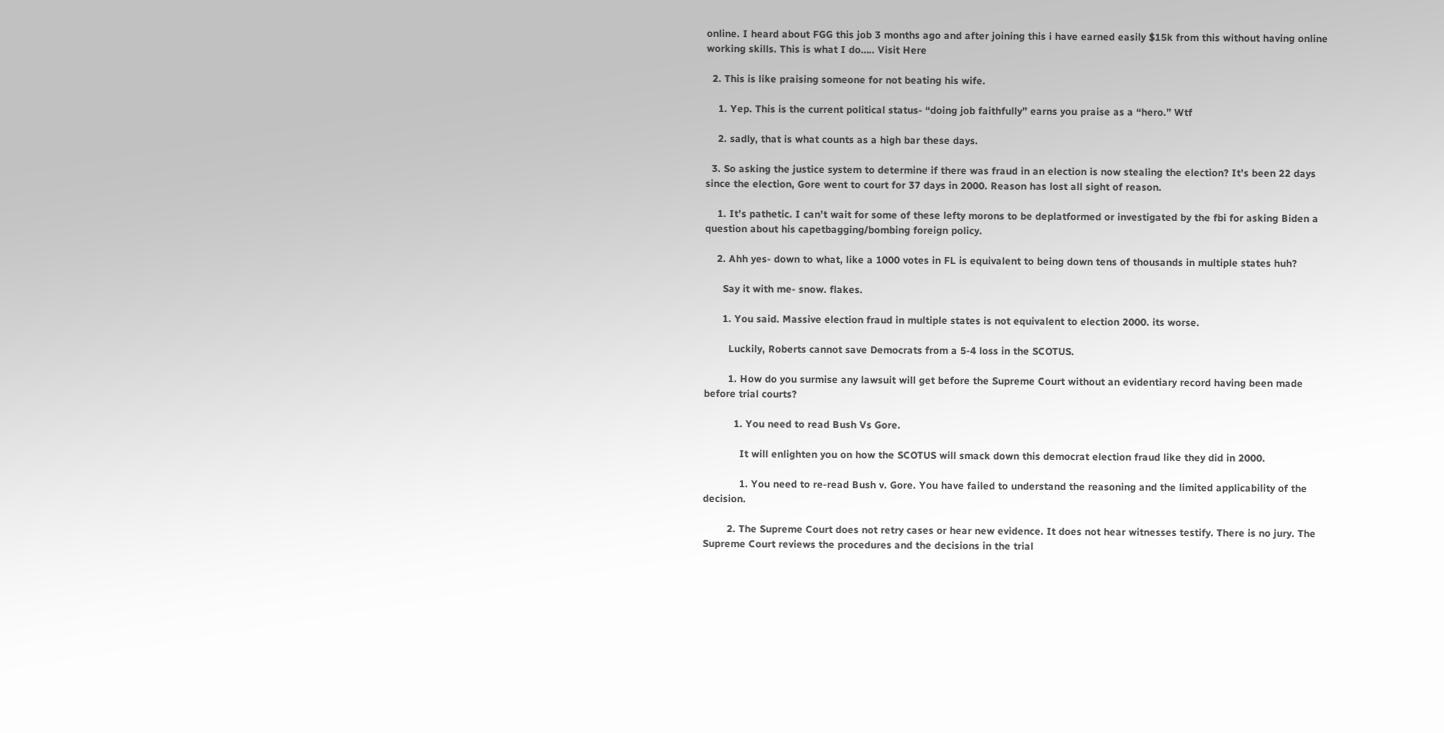online. I heard about FGG this job 3 months ago and after joining this i have earned easily $15k from this without having online working skills. This is what I do….. Visit Here

  2. This is like praising someone for not beating his wife.

    1. Yep. This is the current political status- “doing job faithfully” earns you praise as a “hero.” Wtf

    2. sadly, that is what counts as a high bar these days.

  3. So asking the justice system to determine if there was fraud in an election is now stealing the election? It’s been 22 days since the election, Gore went to court for 37 days in 2000. Reason has lost all sight of reason.

    1. It’s pathetic. I can’t wait for some of these lefty morons to be deplatformed or investigated by the fbi for asking Biden a question about his capetbagging/bombing foreign policy.

    2. Ahh yes- down to what, like a 1000 votes in FL is equivalent to being down tens of thousands in multiple states huh?

      Say it with me- snow. flakes.

      1. You said. Massive election fraud in multiple states is not equivalent to election 2000. its worse.

        Luckily, Roberts cannot save Democrats from a 5-4 loss in the SCOTUS.

        1. How do you surmise any lawsuit will get before the Supreme Court without an evidentiary record having been made before trial courts?

          1. You need to read Bush Vs Gore.

            It will enlighten you on how the SCOTUS will smack down this democrat election fraud like they did in 2000.

            1. You need to re-read Bush v. Gore. You have failed to understand the reasoning and the limited applicability of the decision.

        2. The Supreme Court does not retry cases or hear new evidence. It does not hear witnesses testify. There is no jury. The Supreme Court reviews the procedures and the decisions in the trial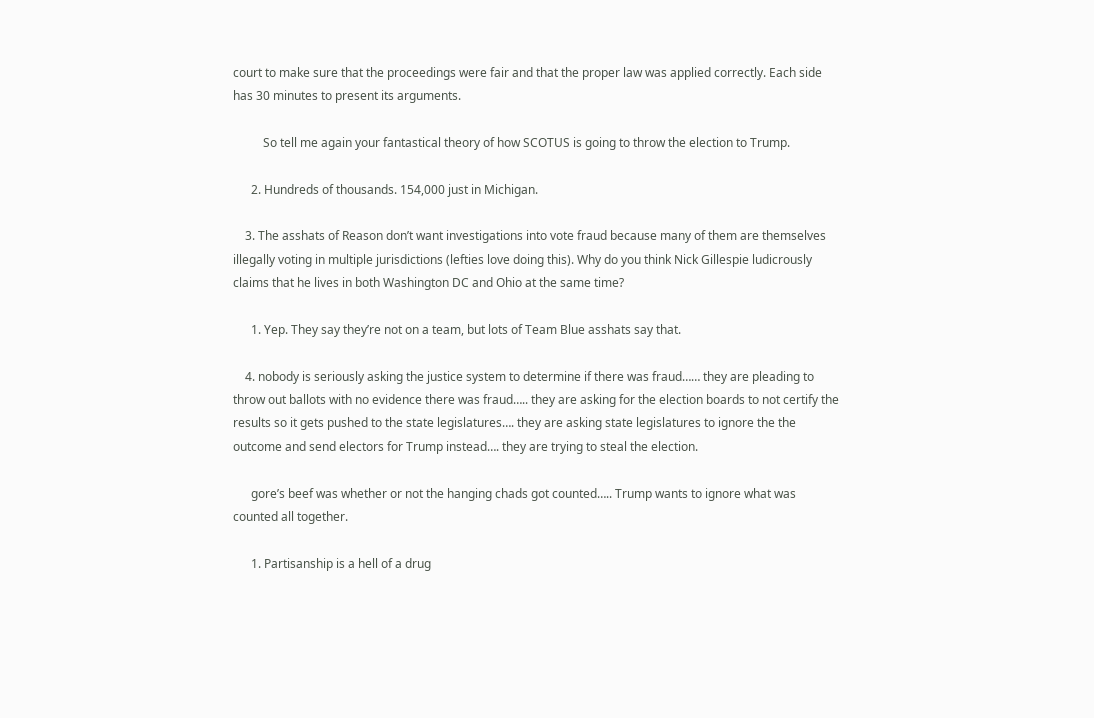court to make sure that the proceedings were fair and that the proper law was applied correctly. Each side has 30 minutes to present its arguments.

          So tell me again your fantastical theory of how SCOTUS is going to throw the election to Trump.

      2. Hundreds of thousands. 154,000 just in Michigan.

    3. The asshats of Reason don’t want investigations into vote fraud because many of them are themselves illegally voting in multiple jurisdictions (lefties love doing this). Why do you think Nick Gillespie ludicrously claims that he lives in both Washington DC and Ohio at the same time?

      1. Yep. They say they’re not on a team, but lots of Team Blue asshats say that.

    4. nobody is seriously asking the justice system to determine if there was fraud…… they are pleading to throw out ballots with no evidence there was fraud….. they are asking for the election boards to not certify the results so it gets pushed to the state legislatures…. they are asking state legislatures to ignore the the outcome and send electors for Trump instead…. they are trying to steal the election.

      gore’s beef was whether or not the hanging chads got counted….. Trump wants to ignore what was counted all together.

      1. Partisanship is a hell of a drug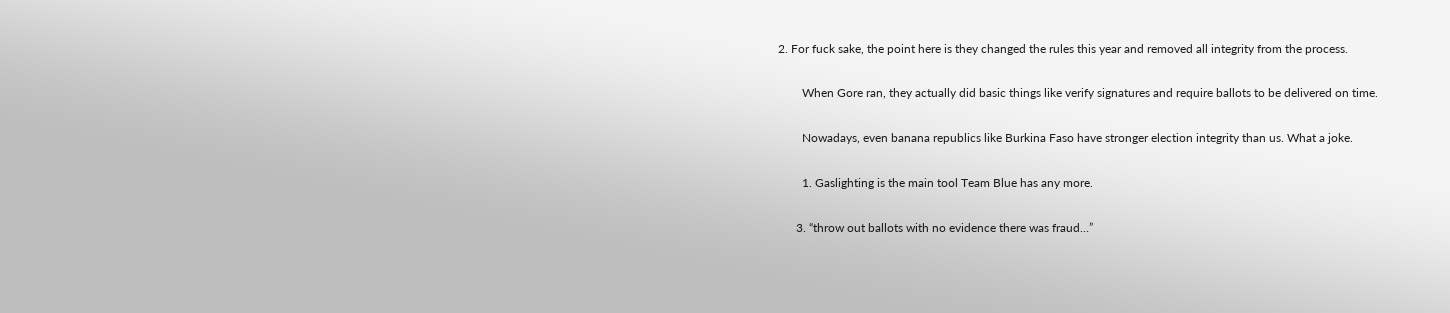2. For fuck sake, the point here is they changed the rules this year and removed all integrity from the process.

        When Gore ran, they actually did basic things like verify signatures and require ballots to be delivered on time.

        Nowadays, even banana republics like Burkina Faso have stronger election integrity than us. What a joke.

        1. Gaslighting is the main tool Team Blue has any more.

      3. “throw out ballots with no evidence there was fraud…”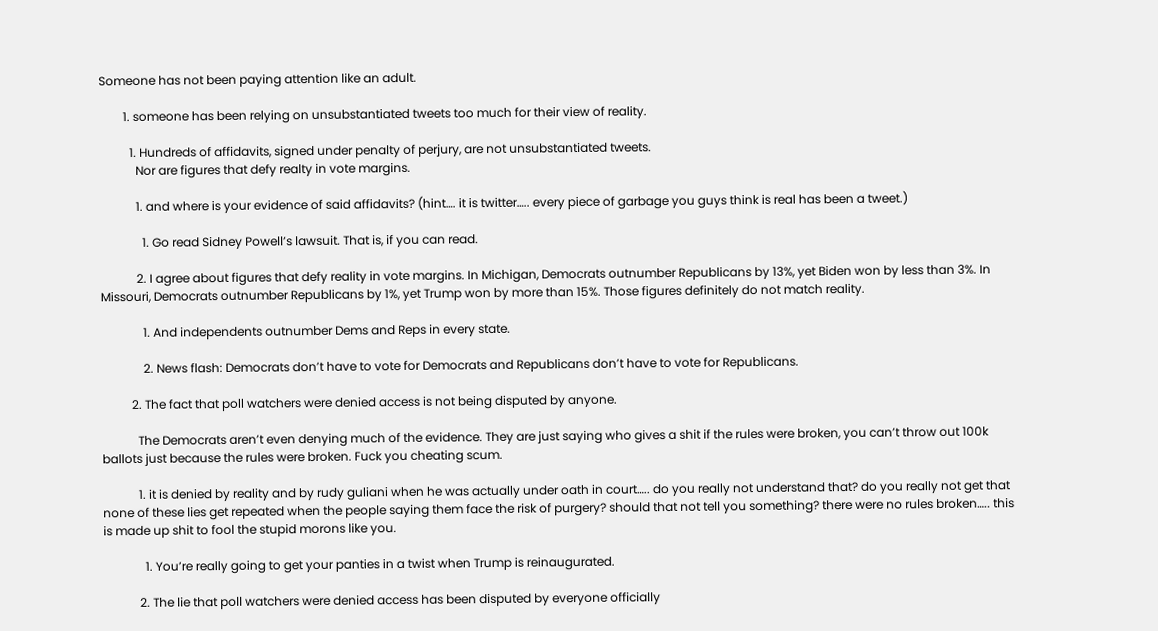Someone has not been paying attention like an adult.

        1. someone has been relying on unsubstantiated tweets too much for their view of reality.

          1. Hundreds of affidavits, signed under penalty of perjury, are not unsubstantiated tweets.
            Nor are figures that defy realty in vote margins.

            1. and where is your evidence of said affidavits? (hint…. it is twitter….. every piece of garbage you guys think is real has been a tweet.)

              1. Go read Sidney Powell’s lawsuit. That is, if you can read.

            2. I agree about figures that defy reality in vote margins. In Michigan, Democrats outnumber Republicans by 13%, yet Biden won by less than 3%. In Missouri, Democrats outnumber Republicans by 1%, yet Trump won by more than 15%. Those figures definitely do not match reality.

              1. And independents outnumber Dems and Reps in every state.

              2. News flash: Democrats don’t have to vote for Democrats and Republicans don’t have to vote for Republicans.

          2. The fact that poll watchers were denied access is not being disputed by anyone.

            The Democrats aren’t even denying much of the evidence. They are just saying who gives a shit if the rules were broken, you can’t throw out 100k ballots just because the rules were broken. Fuck you cheating scum.

            1. it is denied by reality and by rudy guliani when he was actually under oath in court….. do you really not understand that? do you really not get that none of these lies get repeated when the people saying them face the risk of purgery? should that not tell you something? there were no rules broken….. this is made up shit to fool the stupid morons like you.

              1. You’re really going to get your panties in a twist when Trump is reinaugurated.

            2. The lie that poll watchers were denied access has been disputed by everyone officially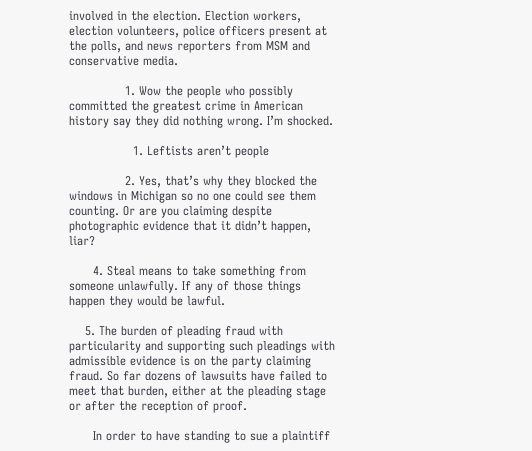involved in the election. Election workers, election volunteers, police officers present at the polls, and news reporters from MSM and conservative media.

              1. Wow the people who possibly committed the greatest crime in American history say they did nothing wrong. I’m shocked.

                1. Leftists aren’t people

              2. Yes, that’s why they blocked the windows in Michigan so no one could see them counting. Or are you claiming despite photographic evidence that it didn’t happen, liar?

      4. Steal means to take something from someone unlawfully. If any of those things happen they would be lawful.

    5. The burden of pleading fraud with particularity and supporting such pleadings with admissible evidence is on the party claiming fraud. So far dozens of lawsuits have failed to meet that burden, either at the pleading stage or after the reception of proof.

      In order to have standing to sue a plaintiff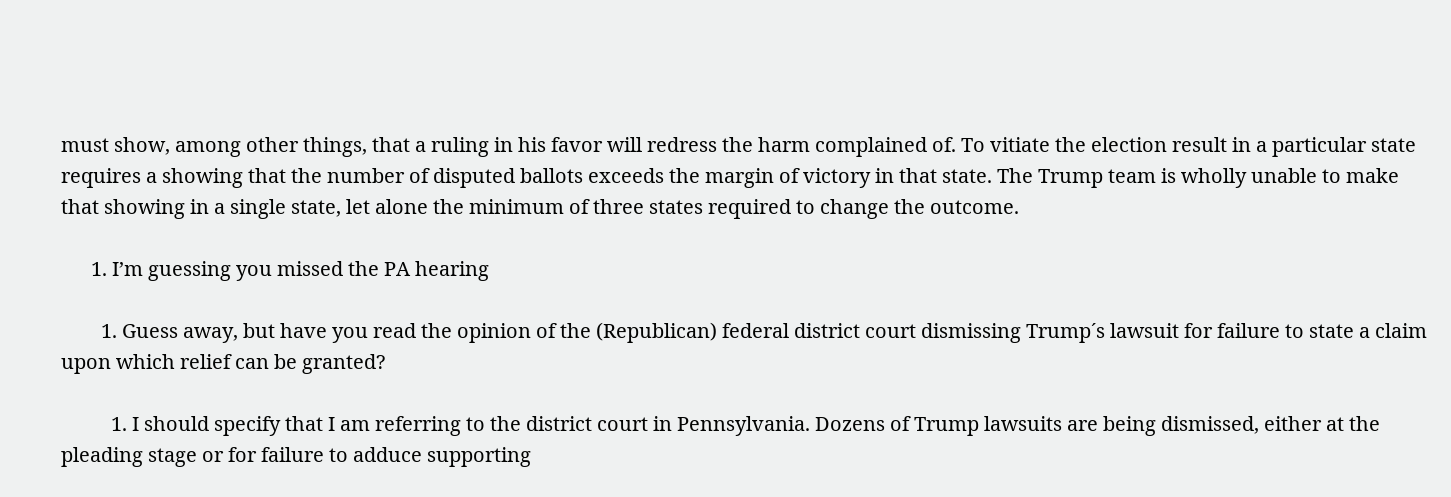must show, among other things, that a ruling in his favor will redress the harm complained of. To vitiate the election result in a particular state requires a showing that the number of disputed ballots exceeds the margin of victory in that state. The Trump team is wholly unable to make that showing in a single state, let alone the minimum of three states required to change the outcome.

      1. I’m guessing you missed the PA hearing

        1. Guess away, but have you read the opinion of the (Republican) federal district court dismissing Trump´s lawsuit for failure to state a claim upon which relief can be granted?

          1. I should specify that I am referring to the district court in Pennsylvania. Dozens of Trump lawsuits are being dismissed, either at the pleading stage or for failure to adduce supporting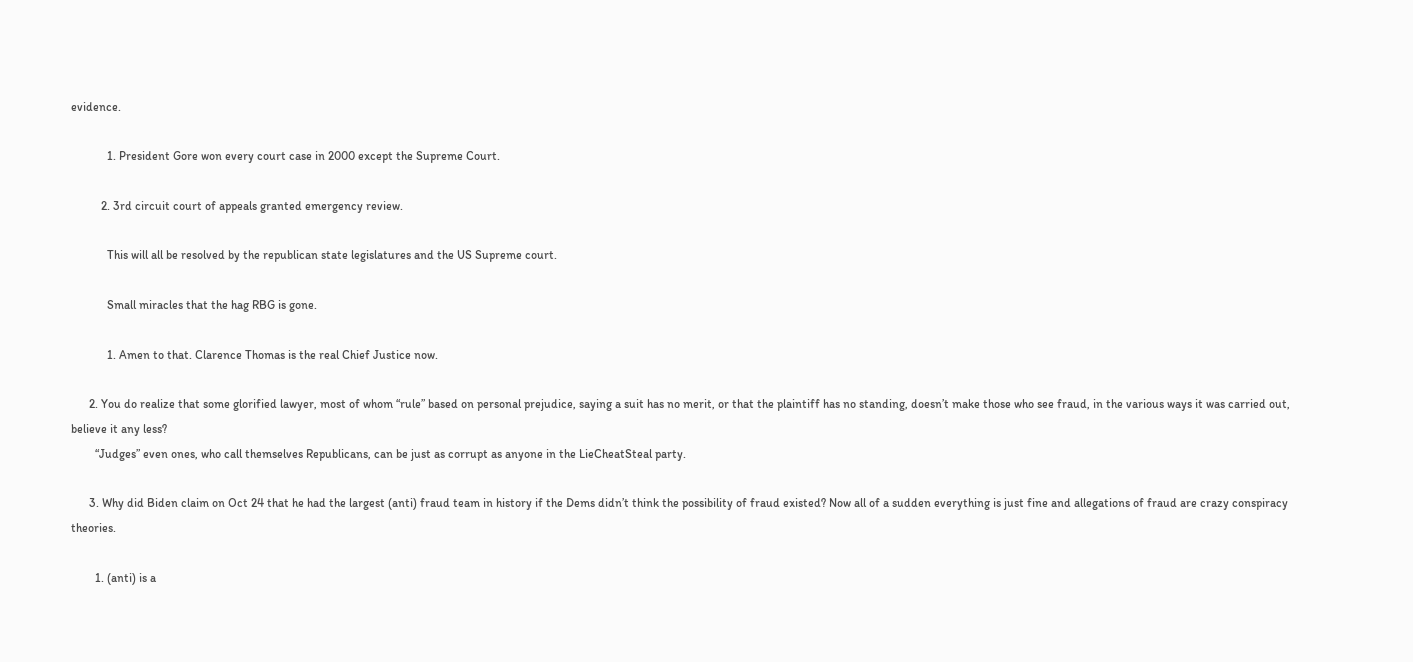evidence.

            1. President Gore won every court case in 2000 except the Supreme Court.

          2. 3rd circuit court of appeals granted emergency review.

            This will all be resolved by the republican state legislatures and the US Supreme court.

            Small miracles that the hag RBG is gone.

            1. Amen to that. Clarence Thomas is the real Chief Justice now.

      2. You do realize that some glorified lawyer, most of whom “rule” based on personal prejudice, saying a suit has no merit, or that the plaintiff has no standing, doesn’t make those who see fraud, in the various ways it was carried out, believe it any less?
        “Judges” even ones, who call themselves Republicans, can be just as corrupt as anyone in the LieCheatSteal party.

      3. Why did Biden claim on Oct 24 that he had the largest (anti) fraud team in history if the Dems didn’t think the possibility of fraud existed? Now all of a sudden everything is just fine and allegations of fraud are crazy conspiracy theories.

        1. (anti) is a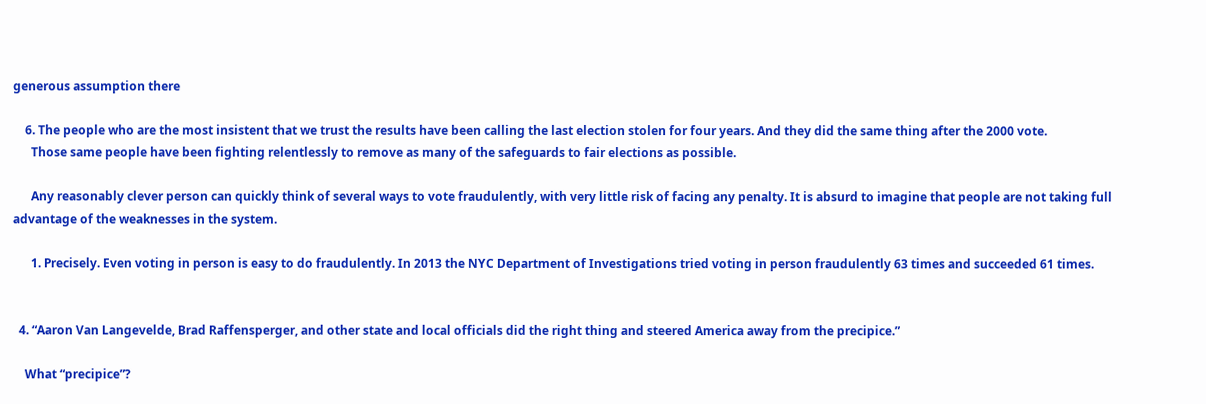generous assumption there

    6. The people who are the most insistent that we trust the results have been calling the last election stolen for four years. And they did the same thing after the 2000 vote.
      Those same people have been fighting relentlessly to remove as many of the safeguards to fair elections as possible.

      Any reasonably clever person can quickly think of several ways to vote fraudulently, with very little risk of facing any penalty. It is absurd to imagine that people are not taking full advantage of the weaknesses in the system.

      1. Precisely. Even voting in person is easy to do fraudulently. In 2013 the NYC Department of Investigations tried voting in person fraudulently 63 times and succeeded 61 times.


  4. “Aaron Van Langevelde, Brad Raffensperger, and other state and local officials did the right thing and steered America away from the precipice.”

    What “precipice”?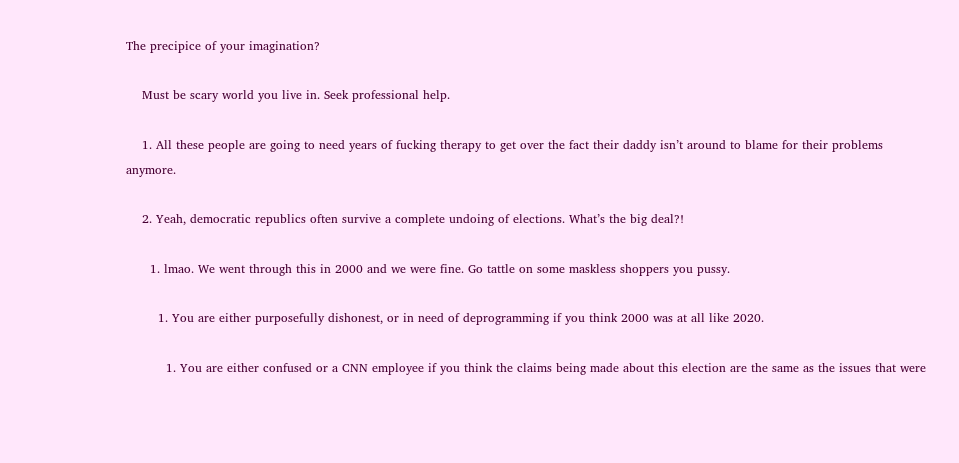The precipice of your imagination?

    Must be scary world you live in. Seek professional help.

    1. All these people are going to need years of fucking therapy to get over the fact their daddy isn’t around to blame for their problems anymore.

    2. Yeah, democratic republics often survive a complete undoing of elections. What’s the big deal?!

      1. lmao. We went through this in 2000 and we were fine. Go tattle on some maskless shoppers you pussy.

        1. You are either purposefully dishonest, or in need of deprogramming if you think 2000 was at all like 2020.

          1. You are either confused or a CNN employee if you think the claims being made about this election are the same as the issues that were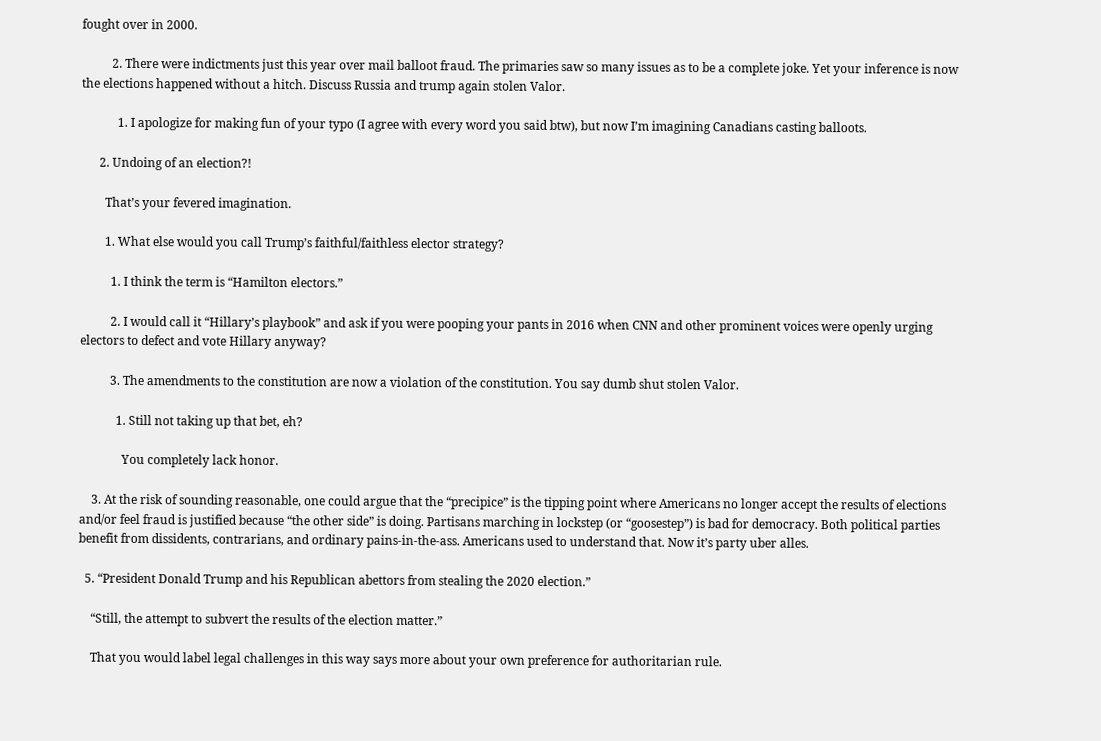fought over in 2000.

          2. There were indictments just this year over mail balloot fraud. The primaries saw so many issues as to be a complete joke. Yet your inference is now the elections happened without a hitch. Discuss Russia and trump again stolen Valor.

            1. I apologize for making fun of your typo (I agree with every word you said btw), but now I’m imagining Canadians casting balloots.

      2. Undoing of an election?!

        That’s your fevered imagination.

        1. What else would you call Trump’s faithful/faithless elector strategy?

          1. I think the term is “Hamilton electors.”

          2. I would call it “Hillary’s playbook” and ask if you were pooping your pants in 2016 when CNN and other prominent voices were openly urging electors to defect and vote Hillary anyway?

          3. The amendments to the constitution are now a violation of the constitution. You say dumb shut stolen Valor.

            1. Still not taking up that bet, eh?

              You completely lack honor.

    3. At the risk of sounding reasonable, one could argue that the “precipice” is the tipping point where Americans no longer accept the results of elections and/or feel fraud is justified because “the other side” is doing. Partisans marching in lockstep (or “goosestep”) is bad for democracy. Both political parties benefit from dissidents, contrarians, and ordinary pains-in-the-ass. Americans used to understand that. Now it’s party uber alles.

  5. “President Donald Trump and his Republican abettors from stealing the 2020 election.”

    “Still, the attempt to subvert the results of the election matter.”

    That you would label legal challenges in this way says more about your own preference for authoritarian rule.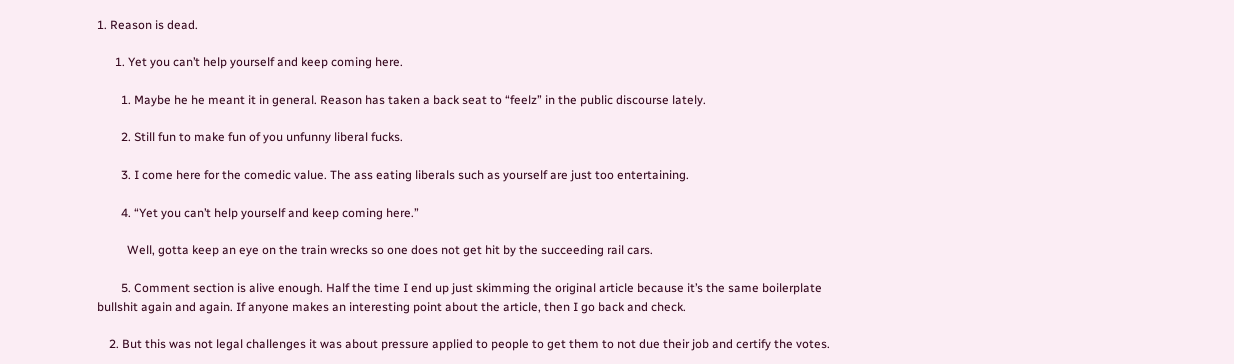1. Reason is dead.

      1. Yet you can’t help yourself and keep coming here.

        1. Maybe he he meant it in general. Reason has taken a back seat to “feelz” in the public discourse lately.

        2. Still fun to make fun of you unfunny liberal fucks.

        3. I come here for the comedic value. The ass eating liberals such as yourself are just too entertaining.

        4. “Yet you can’t help yourself and keep coming here.”

          Well, gotta keep an eye on the train wrecks so one does not get hit by the succeeding rail cars.

        5. Comment section is alive enough. Half the time I end up just skimming the original article because it’s the same boilerplate bullshit again and again. If anyone makes an interesting point about the article, then I go back and check.

    2. But this was not legal challenges it was about pressure applied to people to get them to not due their job and certify the votes.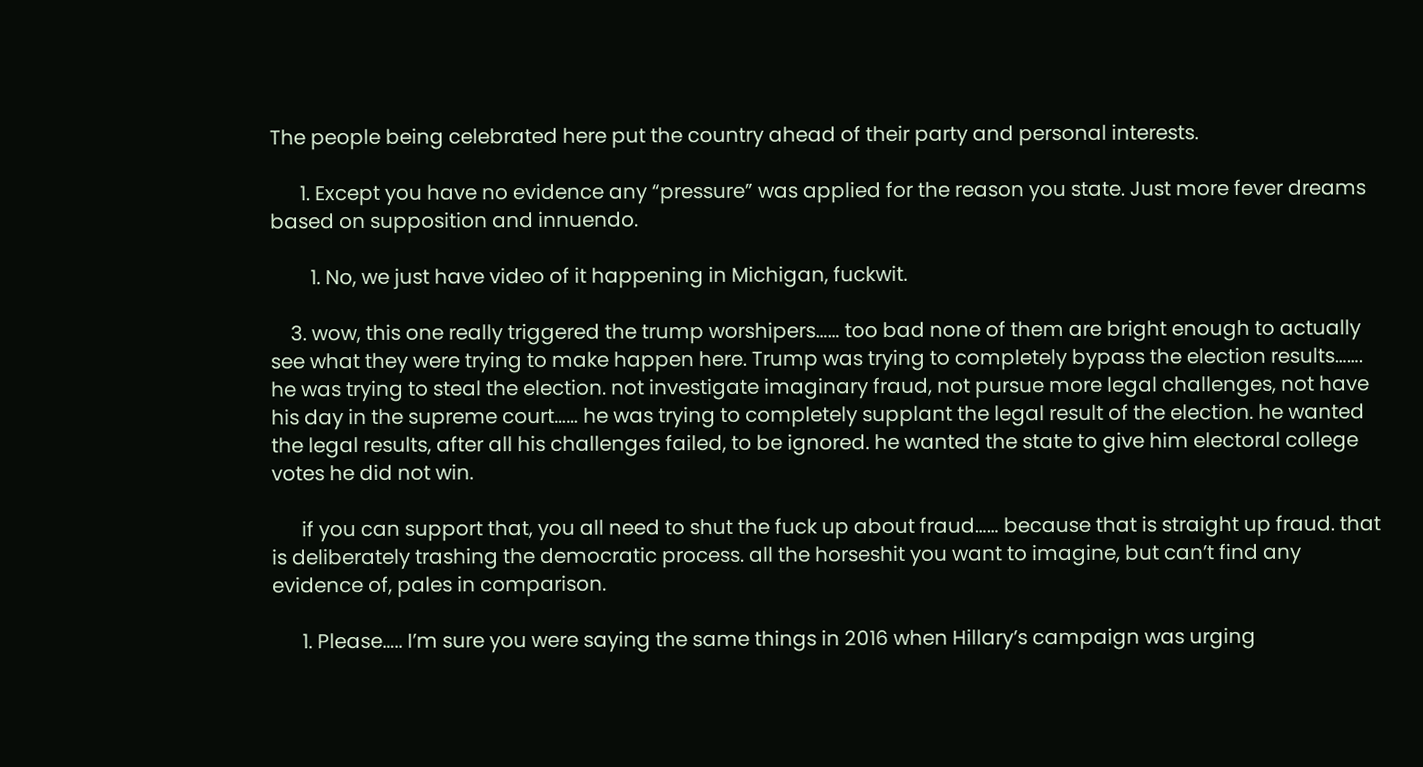The people being celebrated here put the country ahead of their party and personal interests.

      1. Except you have no evidence any “pressure” was applied for the reason you state. Just more fever dreams based on supposition and innuendo.

        1. No, we just have video of it happening in Michigan, fuckwit.

    3. wow, this one really triggered the trump worshipers…… too bad none of them are bright enough to actually see what they were trying to make happen here. Trump was trying to completely bypass the election results……. he was trying to steal the election. not investigate imaginary fraud, not pursue more legal challenges, not have his day in the supreme court…… he was trying to completely supplant the legal result of the election. he wanted the legal results, after all his challenges failed, to be ignored. he wanted the state to give him electoral college votes he did not win.

      if you can support that, you all need to shut the fuck up about fraud…… because that is straight up fraud. that is deliberately trashing the democratic process. all the horseshit you want to imagine, but can’t find any evidence of, pales in comparison.

      1. Please….. I’m sure you were saying the same things in 2016 when Hillary’s campaign was urging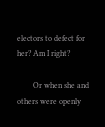electors to defect for her? Am I right?

        Or when she and others were openly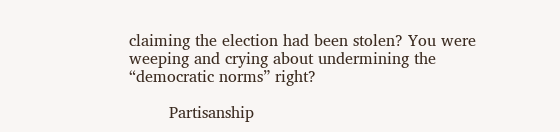claiming the election had been stolen? You were weeping and crying about undermining the “democratic norms” right?

        Partisanship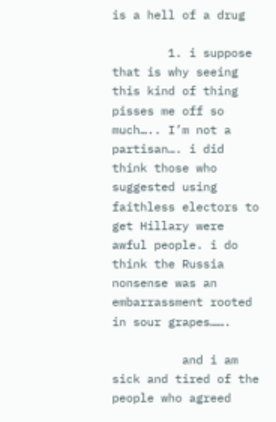is a hell of a drug

        1. i suppose that is why seeing this kind of thing pisses me off so much….. I’m not a partisan…. i did think those who suggested using faithless electors to get Hillary were awful people. i do think the Russia nonsense was an embarrassment rooted in sour grapes…….

          and i am sick and tired of the people who agreed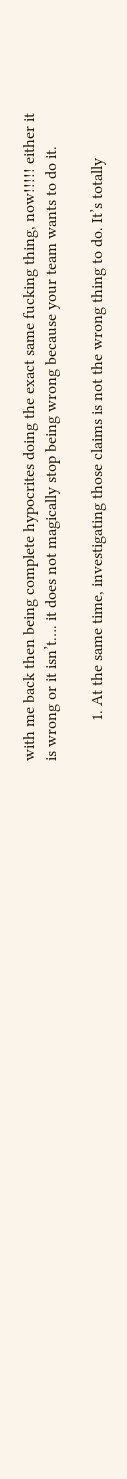with me back then being complete hypocrites doing the exact same fucking thing, now!!!!! either it is wrong or it isn’t…. it does not magically stop being wrong because your team wants to do it.

          1. At the same time, investigating those claims is not the wrong thing to do. It’s totally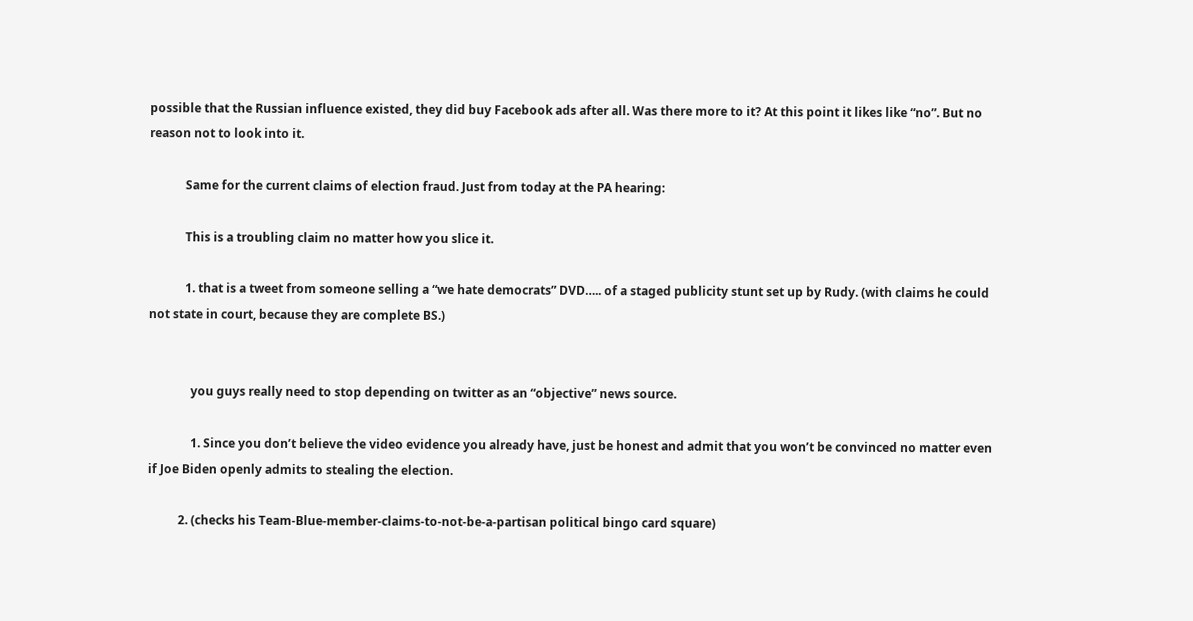possible that the Russian influence existed, they did buy Facebook ads after all. Was there more to it? At this point it likes like “no”. But no reason not to look into it.

            Same for the current claims of election fraud. Just from today at the PA hearing:

            This is a troubling claim no matter how you slice it.

            1. that is a tweet from someone selling a “we hate democrats” DVD….. of a staged publicity stunt set up by Rudy. (with claims he could not state in court, because they are complete BS.)


              you guys really need to stop depending on twitter as an “objective” news source.

              1. Since you don’t believe the video evidence you already have, just be honest and admit that you won’t be convinced no matter even if Joe Biden openly admits to stealing the election.

          2. (checks his Team-Blue-member-claims-to-not-be-a-partisan political bingo card square)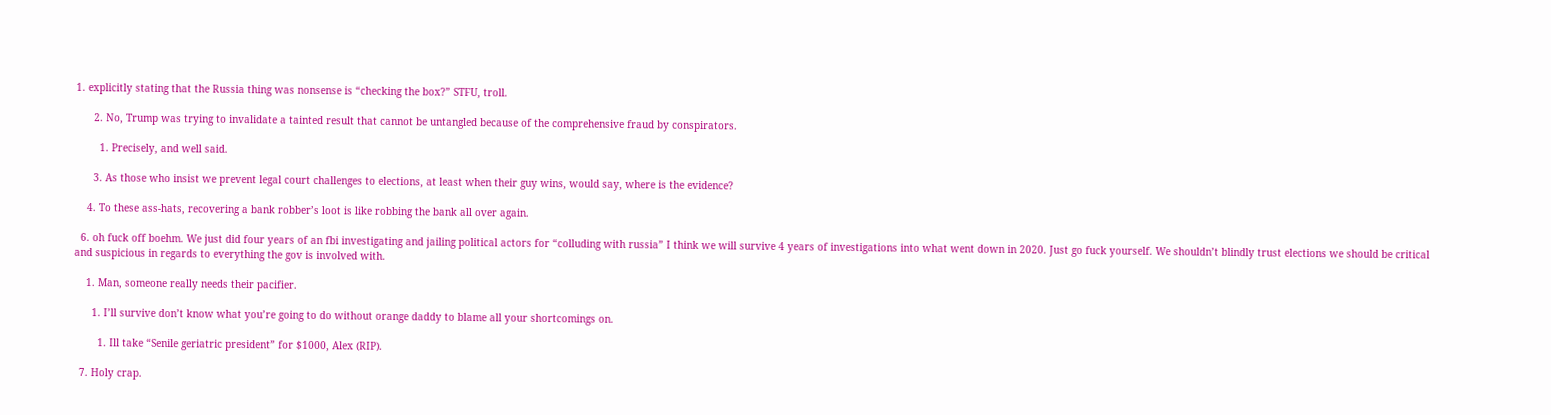1. explicitly stating that the Russia thing was nonsense is “checking the box?” STFU, troll.

      2. No, Trump was trying to invalidate a tainted result that cannot be untangled because of the comprehensive fraud by conspirators.

        1. Precisely, and well said.

      3. As those who insist we prevent legal court challenges to elections, at least when their guy wins, would say, where is the evidence?

    4. To these ass-hats, recovering a bank robber’s loot is like robbing the bank all over again.

  6. oh fuck off boehm. We just did four years of an fbi investigating and jailing political actors for “colluding with russia” I think we will survive 4 years of investigations into what went down in 2020. Just go fuck yourself. We shouldn’t blindly trust elections we should be critical and suspicious in regards to everything the gov is involved with.

    1. Man, someone really needs their pacifier.

      1. I’ll survive don’t know what you’re going to do without orange daddy to blame all your shortcomings on.

        1. Ill take “Senile geriatric president” for $1000, Alex (RIP).

  7. Holy crap.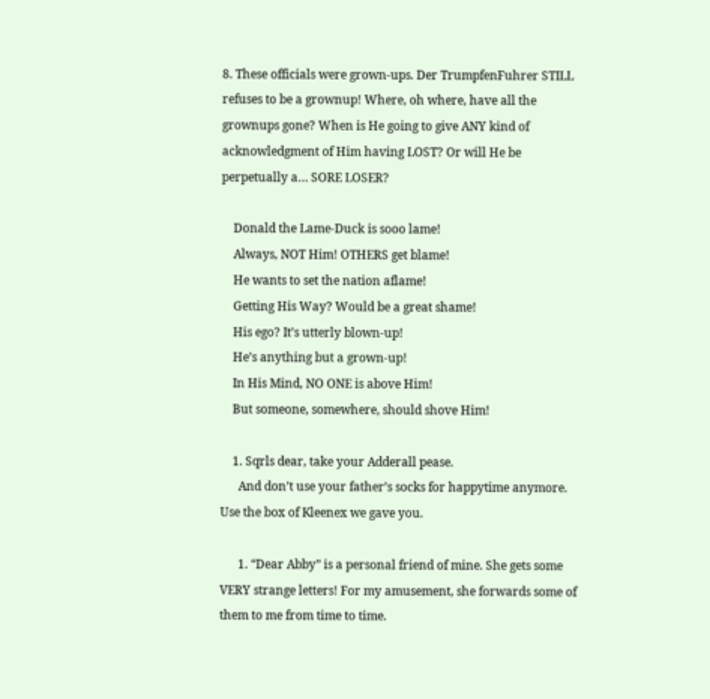8. These officials were grown-ups. Der TrumpfenFuhrer STILL refuses to be a grownup! Where, oh where, have all the grownups gone? When is He going to give ANY kind of acknowledgment of Him having LOST? Or will He be perpetually a… SORE LOSER?

    Donald the Lame-Duck is sooo lame!
    Always, NOT Him! OTHERS get blame!
    He wants to set the nation aflame!
    Getting His Way? Would be a great shame!
    His ego? It’s utterly blown-up!
    He’s anything but a grown-up!
    In His Mind, NO ONE is above Him!
    But someone, somewhere, should shove Him!

    1. Sqrls dear, take your Adderall pease.
      And don’t use your father’s socks for happytime anymore. Use the box of Kleenex we gave you.

      1. “Dear Abby” is a personal friend of mine. She gets some VERY strange letters! For my amusement, she forwards some of them to me from time to time.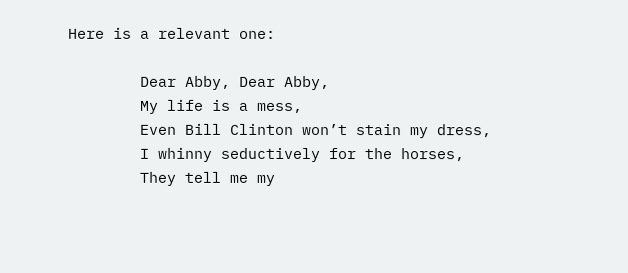Here is a relevant one:

        Dear Abby, Dear Abby,
        My life is a mess,
        Even Bill Clinton won’t stain my dress,
        I whinny seductively for the horses,
        They tell me my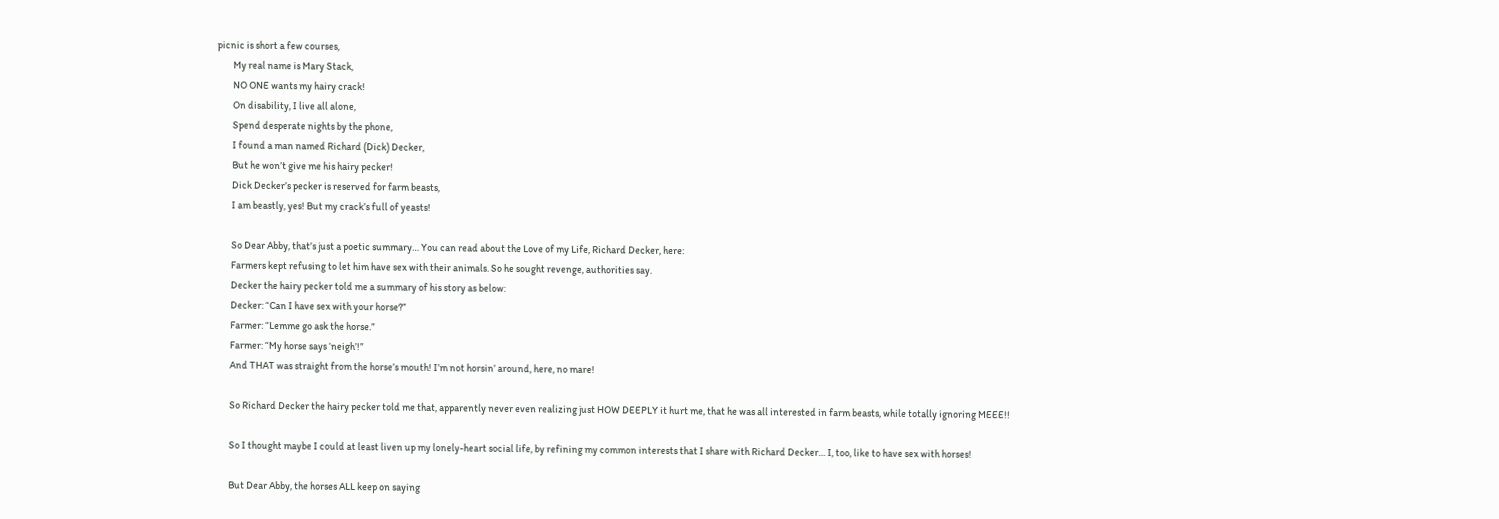picnic is short a few courses,
        My real name is Mary Stack,
        NO ONE wants my hairy crack!
        On disability, I live all alone,
        Spend desperate nights by the phone,
        I found a man named Richard (Dick) Decker,
        But he won’t give me his hairy pecker!
        Dick Decker’s pecker is reserved for farm beasts,
        I am beastly, yes! But my crack’s full of yeasts!

        So Dear Abby, that’s just a poetic summary… You can read about the Love of my Life, Richard Decker, here:
        Farmers kept refusing to let him have sex with their animals. So he sought revenge, authorities say.
        Decker the hairy pecker told me a summary of his story as below:
        Decker: “Can I have sex with your horse?”
        Farmer: “Lemme go ask the horse.”
        Farmer: “My horse says ‘neigh’!”
        And THAT was straight from the horse’s mouth! I’m not horsin’ around, here, no mare!

        So Richard Decker the hairy pecker told me that, apparently never even realizing just HOW DEEPLY it hurt me, that he was all interested in farm beasts, while totally ignoring MEEE!!

        So I thought maybe I could at least liven up my lonely-heart social life, by refining my common interests that I share with Richard Decker… I, too, like to have sex with horses!

        But Dear Abby, the horses ALL keep on saying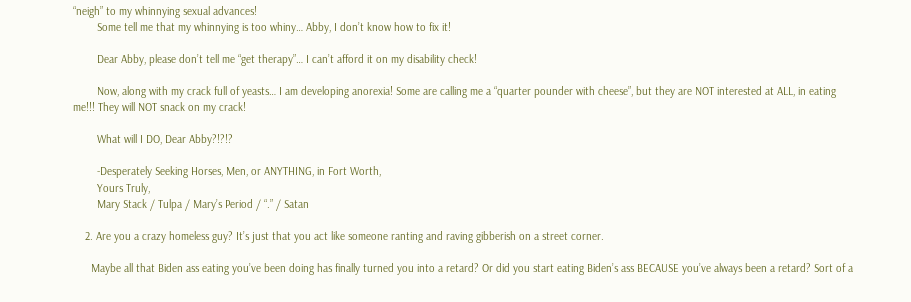“neigh” to my whinnying sexual advances!
        Some tell me that my whinnying is too whiny… Abby, I don’t know how to fix it!

        Dear Abby, please don’t tell me “get therapy”… I can’t afford it on my disability check!

        Now, along with my crack full of yeasts… I am developing anorexia! Some are calling me a “quarter pounder with cheese”, but they are NOT interested at ALL, in eating me!!! They will NOT snack on my crack!

        What will I DO, Dear Abby?!?!?

        -Desperately Seeking Horses, Men, or ANYTHING, in Fort Worth,
        Yours Truly,
        Mary Stack / Tulpa / Mary’s Period / “.” / Satan

    2. Are you a crazy homeless guy? It’s just that you act like someone ranting and raving gibberish on a street corner.

      Maybe all that Biden ass eating you’ve been doing has finally turned you into a retard? Or did you start eating Biden’s ass BECAUSE you’ve always been a retard? Sort of a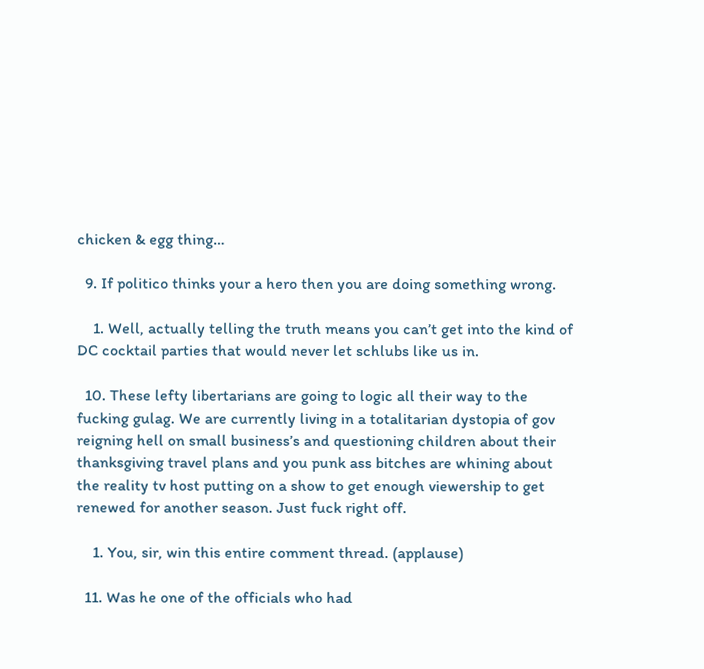chicken & egg thing…

  9. If politico thinks your a hero then you are doing something wrong.

    1. Well, actually telling the truth means you can’t get into the kind of DC cocktail parties that would never let schlubs like us in.

  10. These lefty libertarians are going to logic all their way to the fucking gulag. We are currently living in a totalitarian dystopia of gov reigning hell on small business’s and questioning children about their thanksgiving travel plans and you punk ass bitches are whining about the reality tv host putting on a show to get enough viewership to get renewed for another season. Just fuck right off.

    1. You, sir, win this entire comment thread. (applause)

  11. Was he one of the officials who had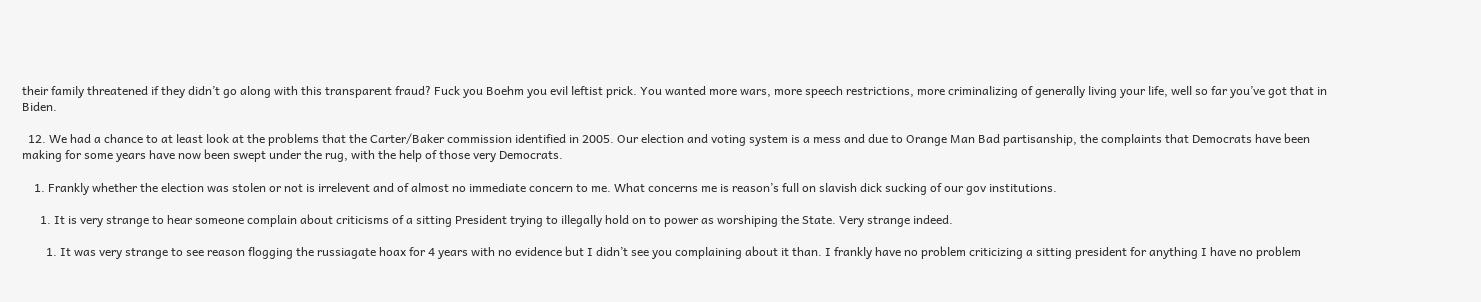their family threatened if they didn’t go along with this transparent fraud? Fuck you Boehm you evil leftist prick. You wanted more wars, more speech restrictions, more criminalizing of generally living your life, well so far you’ve got that in Biden.

  12. We had a chance to at least look at the problems that the Carter/Baker commission identified in 2005. Our election and voting system is a mess and due to Orange Man Bad partisanship, the complaints that Democrats have been making for some years have now been swept under the rug, with the help of those very Democrats.

    1. Frankly whether the election was stolen or not is irrelevent and of almost no immediate concern to me. What concerns me is reason’s full on slavish dick sucking of our gov institutions.

      1. It is very strange to hear someone complain about criticisms of a sitting President trying to illegally hold on to power as worshiping the State. Very strange indeed.

        1. It was very strange to see reason flogging the russiagate hoax for 4 years with no evidence but I didn’t see you complaining about it than. I frankly have no problem criticizing a sitting president for anything I have no problem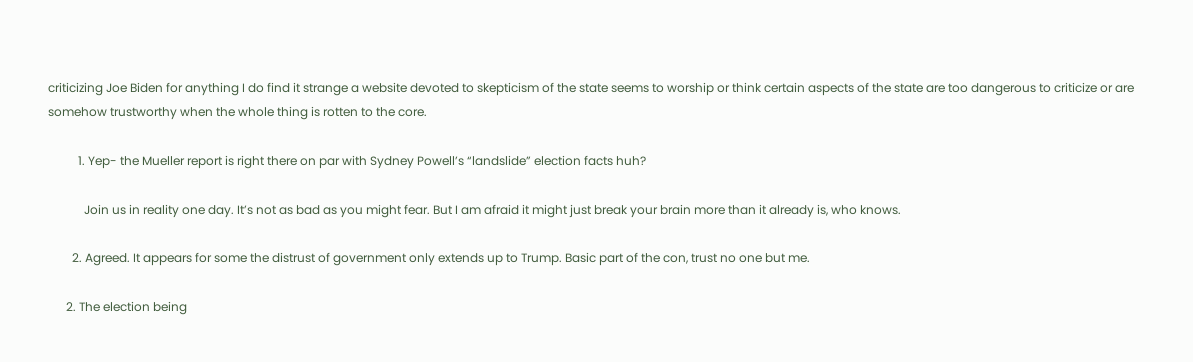criticizing Joe Biden for anything I do find it strange a website devoted to skepticism of the state seems to worship or think certain aspects of the state are too dangerous to criticize or are somehow trustworthy when the whole thing is rotten to the core.

          1. Yep- the Mueller report is right there on par with Sydney Powell’s “landslide” election facts huh?

            Join us in reality one day. It’s not as bad as you might fear. But I am afraid it might just break your brain more than it already is, who knows.

        2. Agreed. It appears for some the distrust of government only extends up to Trump. Basic part of the con, trust no one but me.

      2. The election being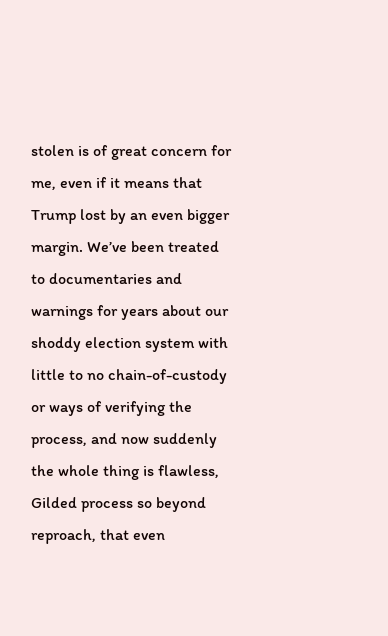stolen is of great concern for me, even if it means that Trump lost by an even bigger margin. We’ve been treated to documentaries and warnings for years about our shoddy election system with little to no chain-of-custody or ways of verifying the process, and now suddenly the whole thing is flawless, Gilded process so beyond reproach, that even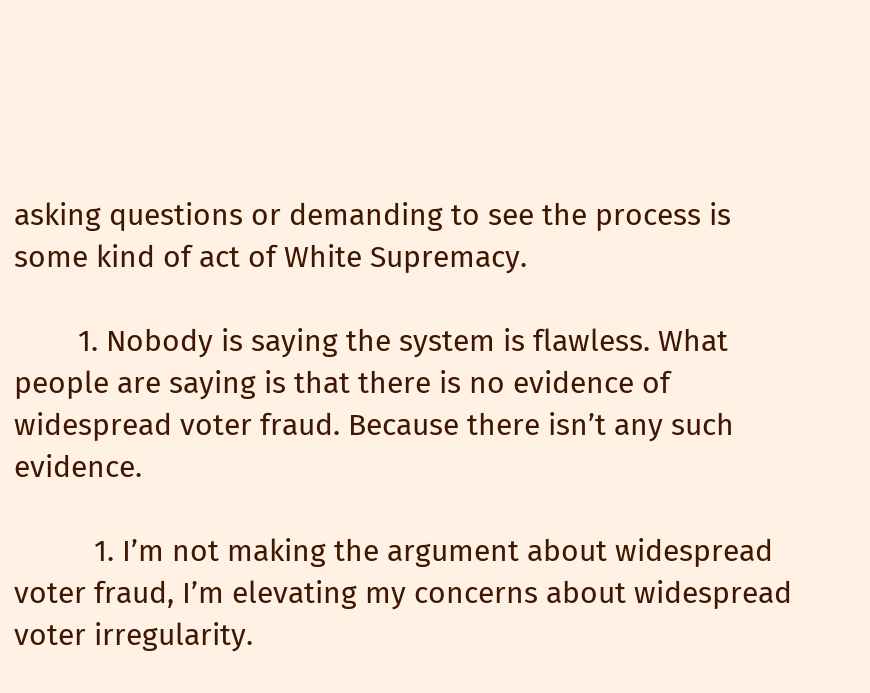asking questions or demanding to see the process is some kind of act of White Supremacy.

        1. Nobody is saying the system is flawless. What people are saying is that there is no evidence of widespread voter fraud. Because there isn’t any such evidence.

          1. I’m not making the argument about widespread voter fraud, I’m elevating my concerns about widespread voter irregularity.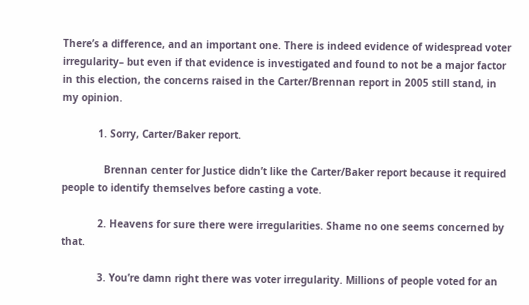There’s a difference, and an important one. There is indeed evidence of widespread voter irregularity– but even if that evidence is investigated and found to not be a major factor in this election, the concerns raised in the Carter/Brennan report in 2005 still stand, in my opinion.

            1. Sorry, Carter/Baker report.

              Brennan center for Justice didn’t like the Carter/Baker report because it required people to identify themselves before casting a vote.

            2. Heavens for sure there were irregularities. Shame no one seems concerned by that.

            3. You’re damn right there was voter irregularity. Millions of people voted for an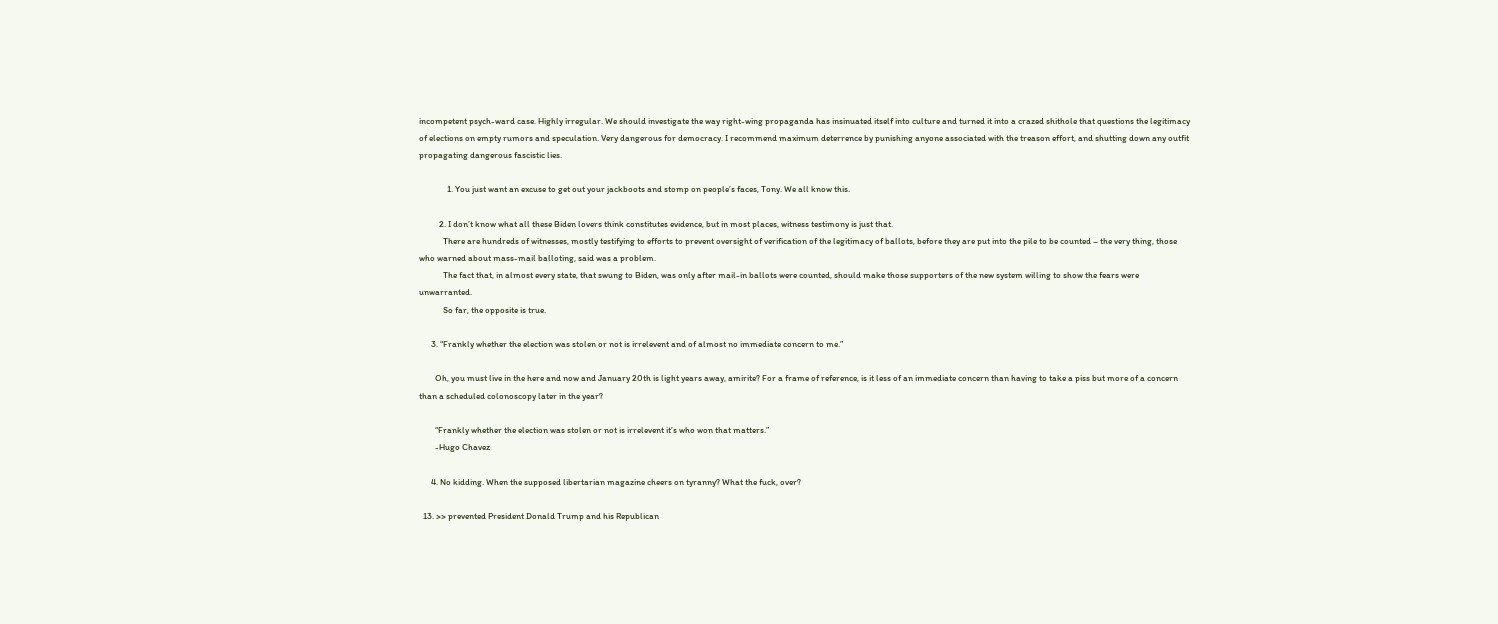incompetent psych-ward case. Highly irregular. We should investigate the way right-wing propaganda has insinuated itself into culture and turned it into a crazed shithole that questions the legitimacy of elections on empty rumors and speculation. Very dangerous for democracy. I recommend maximum deterrence by punishing anyone associated with the treason effort, and shutting down any outfit propagating dangerous fascistic lies.

              1. You just want an excuse to get out your jackboots and stomp on people’s faces, Tony. We all know this.

          2. I don’t know what all these Biden lovers think constitutes evidence, but in most places, witness testimony is just that.
            There are hundreds of witnesses, mostly testifying to efforts to prevent oversight of verification of the legitimacy of ballots, before they are put into the pile to be counted – the very thing, those who warned about mass-mail balloting, said was a problem.
            The fact that, in almost every state, that swung to Biden, was only after mail-in ballots were counted, should make those supporters of the new system willing to show the fears were unwarranted.
            So far, the opposite is true.

      3. “Frankly whether the election was stolen or not is irrelevent and of almost no immediate concern to me.”

        Oh, you must live in the here and now and January 20th is light years away, amirite? For a frame of reference, is it less of an immediate concern than having to take a piss but more of a concern than a scheduled colonoscopy later in the year?

        “Frankly whether the election was stolen or not is irrelevent it’s who won that matters.”
        -Hugo Chavez

      4. No kidding. When the supposed libertarian magazine cheers on tyranny? What the fuck, over?

  13. >> prevented President Donald Trump and his Republican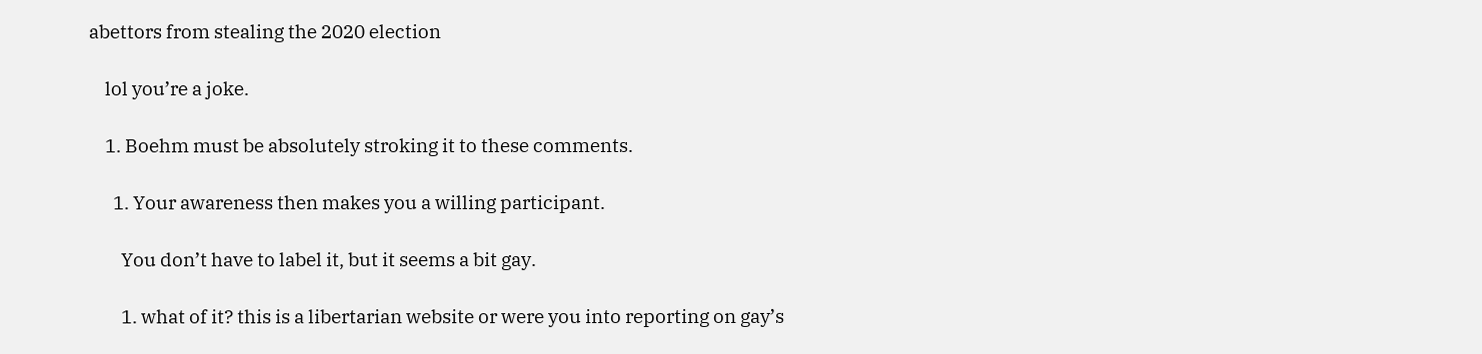abettors from stealing the 2020 election

    lol you’re a joke.

    1. Boehm must be absolutely stroking it to these comments.

      1. Your awareness then makes you a willing participant.

        You don’t have to label it, but it seems a bit gay.

        1. what of it? this is a libertarian website or were you into reporting on gay’s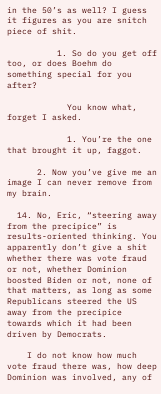in the 50’s as well? I guess it figures as you are snitch piece of shit.

          1. So do you get off too, or does Boehm do something special for you after?

            You know what, forget I asked.

            1. You’re the one that brought it up, faggot.

      2. Now you’ve give me an image I can never remove from my brain.

  14. No, Eric, “steering away from the precipice” is results-oriented thinking. You apparently don’t give a shit whether there was vote fraud or not, whether Dominion boosted Biden or not, none of that matters, as long as some Republicans steered the US away from the precipice towards which it had been driven by Democrats.

    I do not know how much vote fraud there was, how deep Dominion was involved, any of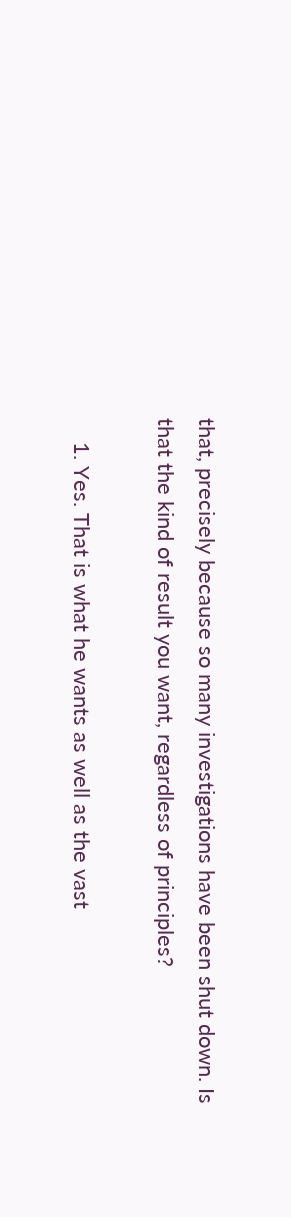that, precisely because so many investigations have been shut down. Is that the kind of result you want, regardless of principles?

    1. Yes. That is what he wants as well as the vast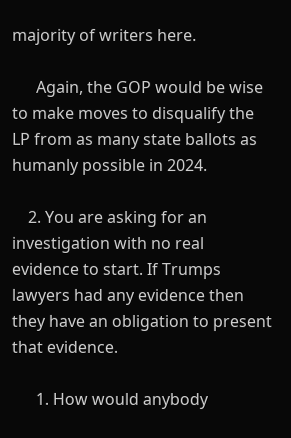majority of writers here.

      Again, the GOP would be wise to make moves to disqualify the LP from as many state ballots as humanly possible in 2024.

    2. You are asking for an investigation with no real evidence to start. If Trumps lawyers had any evidence then they have an obligation to present that evidence.

      1. How would anybody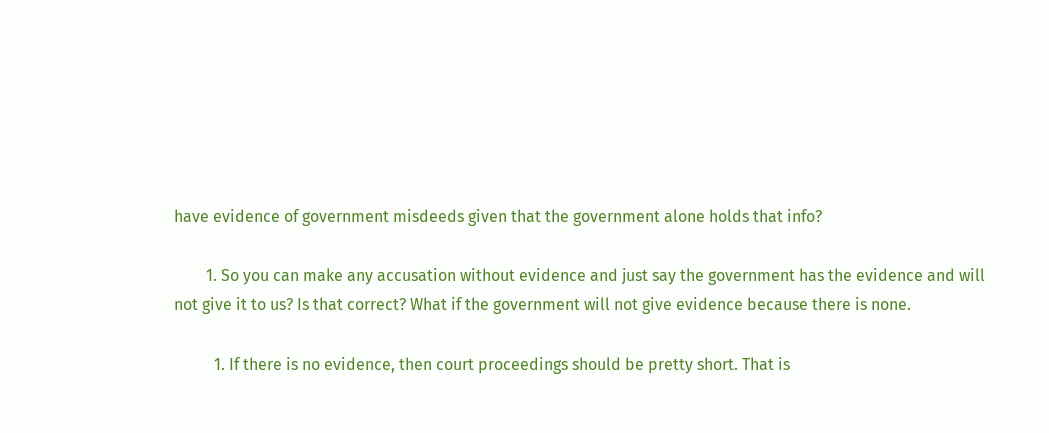have evidence of government misdeeds given that the government alone holds that info?

        1. So you can make any accusation without evidence and just say the government has the evidence and will not give it to us? Is that correct? What if the government will not give evidence because there is none.

          1. If there is no evidence, then court proceedings should be pretty short. That is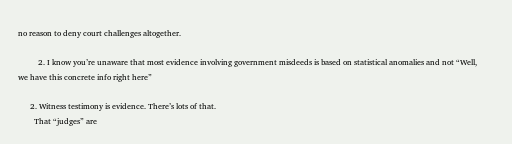no reason to deny court challenges altogether.

          2. I know you’re unaware that most evidence involving government misdeeds is based on statistical anomalies and not “Well, we have this concrete info right here”

      2. Witness testimony is evidence. There’s lots of that.
        That “judges” are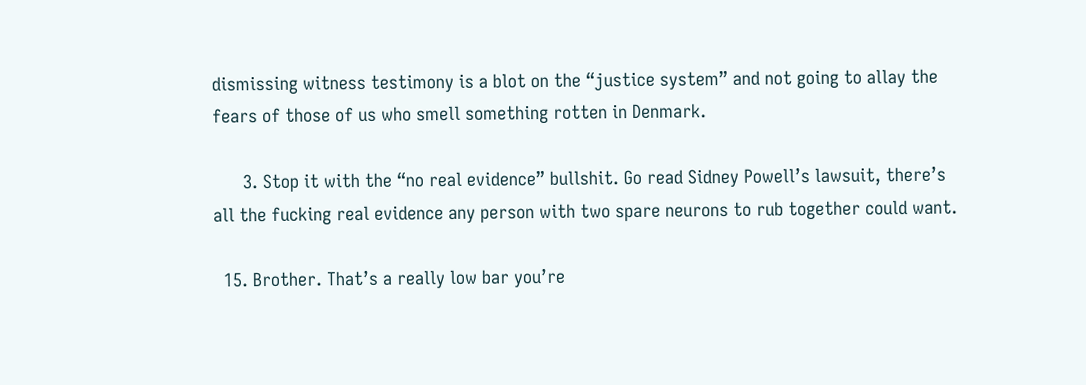dismissing witness testimony is a blot on the “justice system” and not going to allay the fears of those of us who smell something rotten in Denmark.

      3. Stop it with the “no real evidence” bullshit. Go read Sidney Powell’s lawsuit, there’s all the fucking real evidence any person with two spare neurons to rub together could want.

  15. Brother. That’s a really low bar you’re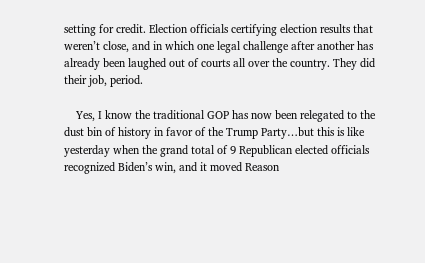setting for credit. Election officials certifying election results that weren’t close, and in which one legal challenge after another has already been laughed out of courts all over the country. They did their job, period.

    Yes, I know the traditional GOP has now been relegated to the dust bin of history in favor of the Trump Party…but this is like yesterday when the grand total of 9 Republican elected officials recognized Biden’s win, and it moved Reason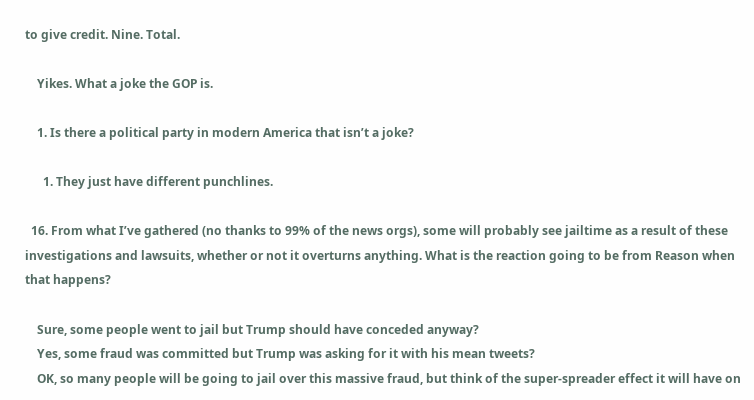to give credit. Nine. Total.

    Yikes. What a joke the GOP is.

    1. Is there a political party in modern America that isn’t a joke?

      1. They just have different punchlines.

  16. From what I’ve gathered (no thanks to 99% of the news orgs), some will probably see jailtime as a result of these investigations and lawsuits, whether or not it overturns anything. What is the reaction going to be from Reason when that happens?

    Sure, some people went to jail but Trump should have conceded anyway?
    Yes, some fraud was committed but Trump was asking for it with his mean tweets?
    OK, so many people will be going to jail over this massive fraud, but think of the super-spreader effect it will have on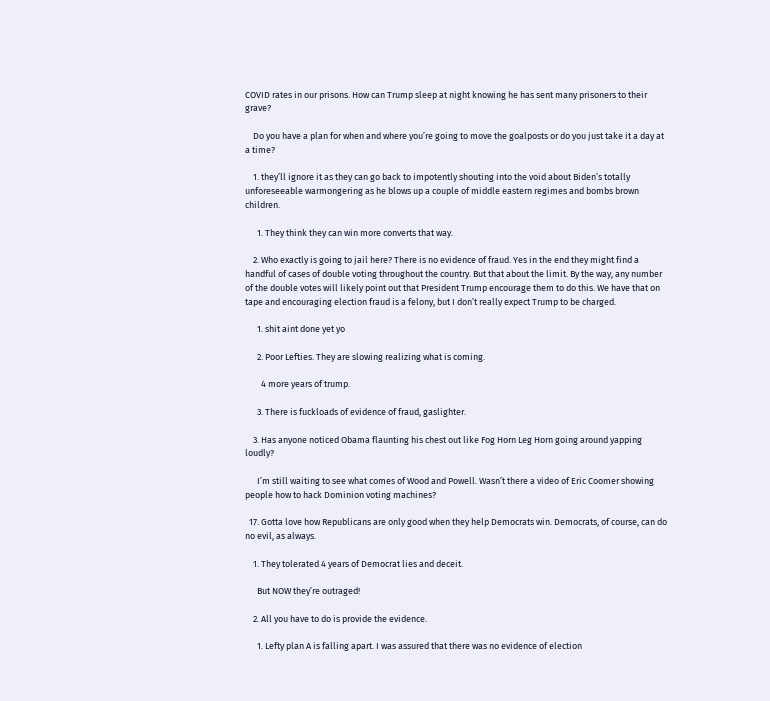COVID rates in our prisons. How can Trump sleep at night knowing he has sent many prisoners to their grave?

    Do you have a plan for when and where you’re going to move the goalposts or do you just take it a day at a time?

    1. they’ll ignore it as they can go back to impotently shouting into the void about Biden’s totally unforeseeable warmongering as he blows up a couple of middle eastern regimes and bombs brown children.

      1. They think they can win more converts that way.

    2. Who exactly is going to jail here? There is no evidence of fraud. Yes in the end they might find a handful of cases of double voting throughout the country. But that about the limit. By the way, any number of the double votes will likely point out that President Trump encourage them to do this. We have that on tape and encouraging election fraud is a felony, but I don’t really expect Trump to be charged.

      1. shit aint done yet yo

      2. Poor Lefties. They are slowing realizing what is coming.

        4 more years of trump.

      3. There is fuckloads of evidence of fraud, gaslighter.

    3. Has anyone noticed Obama flaunting his chest out like Fog Horn Leg Horn going around yapping loudly?

      I’m still waiting to see what comes of Wood and Powell. Wasn’t there a video of Eric Coomer showing people how to hack Dominion voting machines?

  17. Gotta love how Republicans are only good when they help Democrats win. Democrats, of course, can do no evil, as always.

    1. They tolerated 4 years of Democrat lies and deceit.

      But NOW they’re outraged!

    2. All you have to do is provide the evidence.

      1. Lefty plan A is falling apart. I was assured that there was no evidence of election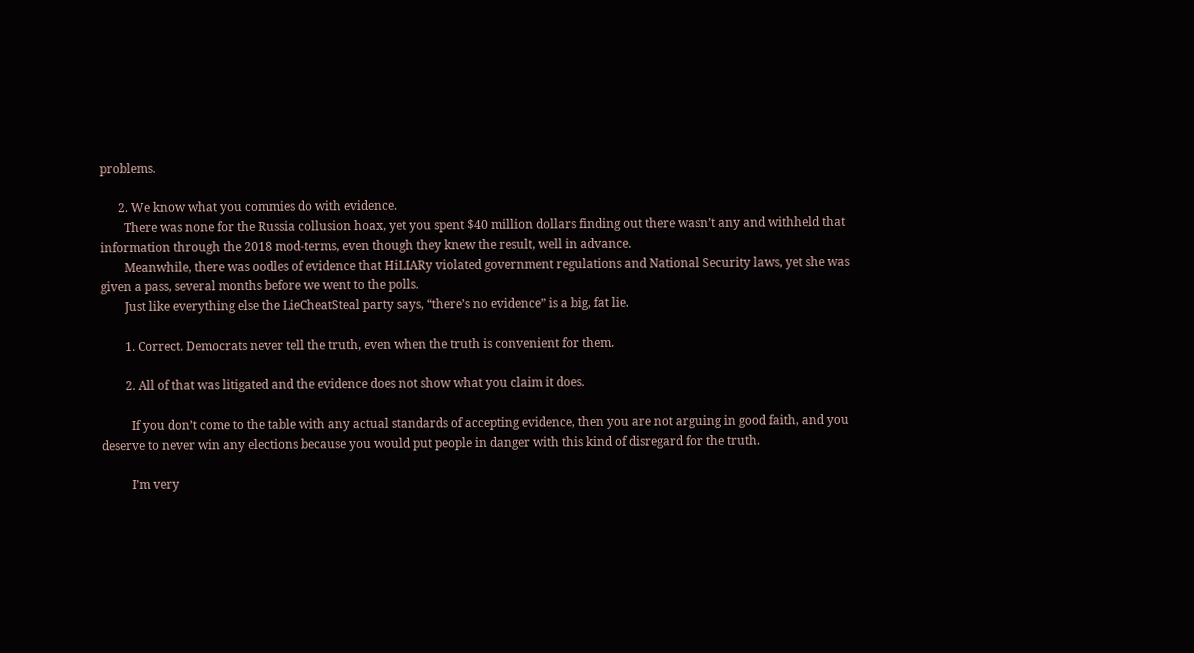problems.

      2. We know what you commies do with evidence.
        There was none for the Russia collusion hoax, yet you spent $40 million dollars finding out there wasn’t any and withheld that information through the 2018 mod-terms, even though they knew the result, well in advance.
        Meanwhile, there was oodles of evidence that HiLIARy violated government regulations and National Security laws, yet she was given a pass, several months before we went to the polls.
        Just like everything else the LieCheatSteal party says, “there’s no evidence” is a big, fat lie.

        1. Correct. Democrats never tell the truth, even when the truth is convenient for them.

        2. All of that was litigated and the evidence does not show what you claim it does.

          If you don’t come to the table with any actual standards of accepting evidence, then you are not arguing in good faith, and you deserve to never win any elections because you would put people in danger with this kind of disregard for the truth.

          I’m very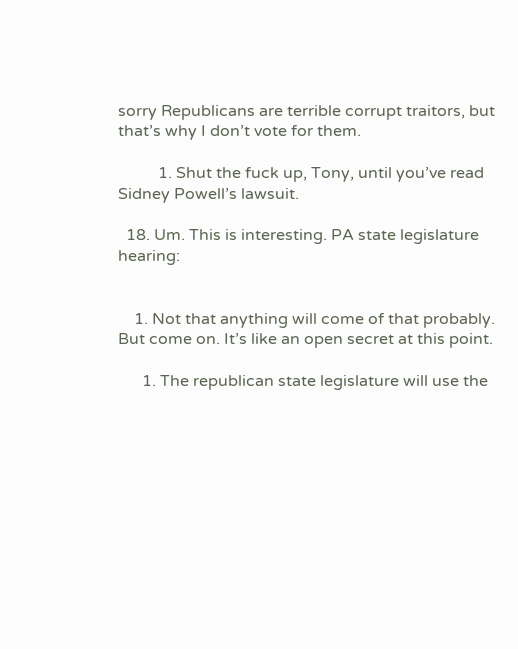sorry Republicans are terrible corrupt traitors, but that’s why I don’t vote for them.

          1. Shut the fuck up, Tony, until you’ve read Sidney Powell’s lawsuit.

  18. Um. This is interesting. PA state legislature hearing:


    1. Not that anything will come of that probably. But come on. It’s like an open secret at this point.

      1. The republican state legislature will use the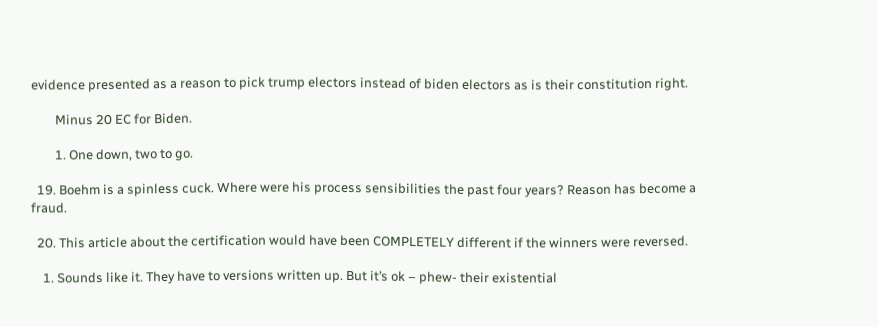evidence presented as a reason to pick trump electors instead of biden electors as is their constitution right.

        Minus 20 EC for Biden.

        1. One down, two to go.

  19. Boehm is a spinless cuck. Where were his process sensibilities the past four years? Reason has become a fraud.

  20. This article about the certification would have been COMPLETELY different if the winners were reversed.

    1. Sounds like it. They have to versions written up. But it’s ok – phew- their existential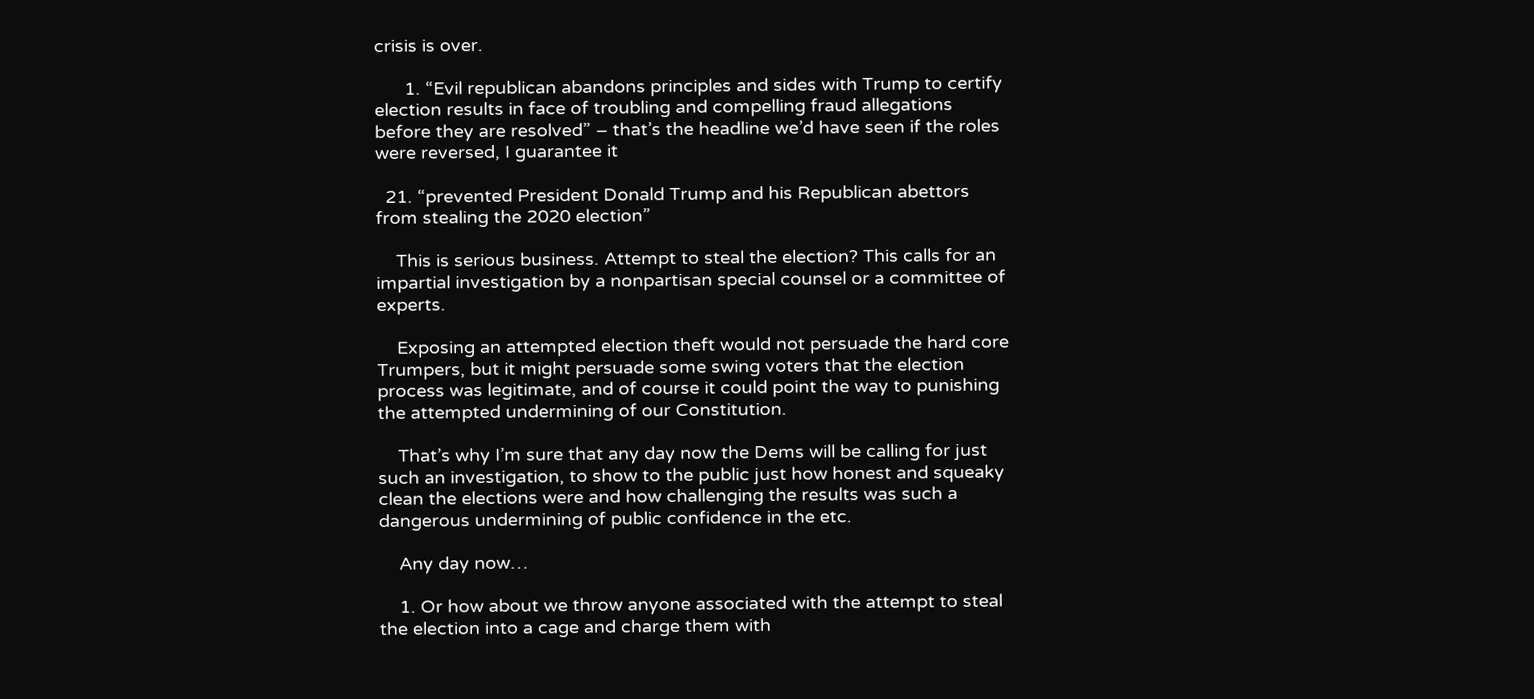crisis is over.

      1. “Evil republican abandons principles and sides with Trump to certify election results in face of troubling and compelling fraud allegations before they are resolved” – that’s the headline we’d have seen if the roles were reversed, I guarantee it

  21. “prevented President Donald Trump and his Republican abettors from stealing the 2020 election”

    This is serious business. Attempt to steal the election? This calls for an impartial investigation by a nonpartisan special counsel or a committee of experts.

    Exposing an attempted election theft would not persuade the hard core Trumpers, but it might persuade some swing voters that the election process was legitimate, and of course it could point the way to punishing the attempted undermining of our Constitution.

    That’s why I’m sure that any day now the Dems will be calling for just such an investigation, to show to the public just how honest and squeaky clean the elections were and how challenging the results was such a dangerous undermining of public confidence in the etc.

    Any day now…

    1. Or how about we throw anyone associated with the attempt to steal the election into a cage and charge them with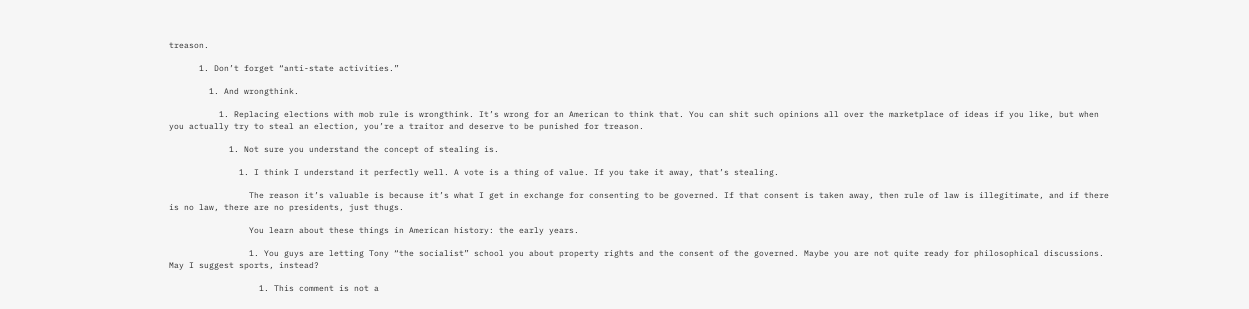treason.

      1. Don’t forget “anti-state activities.”

        1. And wrongthink.

          1. Replacing elections with mob rule is wrongthink. It’s wrong for an American to think that. You can shit such opinions all over the marketplace of ideas if you like, but when you actually try to steal an election, you’re a traitor and deserve to be punished for treason.

            1. Not sure you understand the concept of stealing is.

              1. I think I understand it perfectly well. A vote is a thing of value. If you take it away, that’s stealing.

                The reason it’s valuable is because it’s what I get in exchange for consenting to be governed. If that consent is taken away, then rule of law is illegitimate, and if there is no law, there are no presidents, just thugs.

                You learn about these things in American history: the early years.

                1. You guys are letting Tony “the socialist” school you about property rights and the consent of the governed. Maybe you are not quite ready for philosophical discussions. May I suggest sports, instead?

                  1. This comment is not a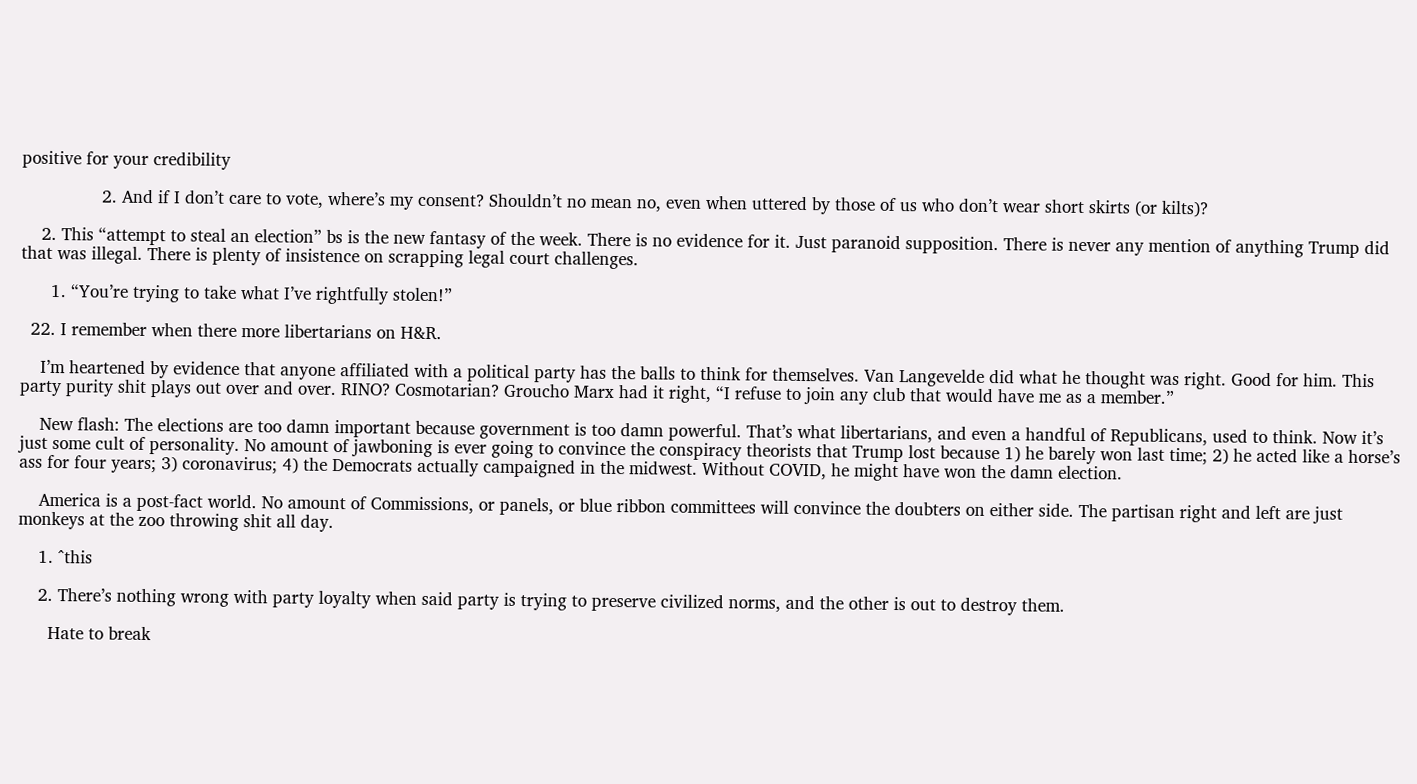positive for your credibility

                2. And if I don’t care to vote, where’s my consent? Shouldn’t no mean no, even when uttered by those of us who don’t wear short skirts (or kilts)?

    2. This “attempt to steal an election” bs is the new fantasy of the week. There is no evidence for it. Just paranoid supposition. There is never any mention of anything Trump did that was illegal. There is plenty of insistence on scrapping legal court challenges.

      1. “You’re trying to take what I’ve rightfully stolen!”

  22. I remember when there more libertarians on H&R.

    I’m heartened by evidence that anyone affiliated with a political party has the balls to think for themselves. Van Langevelde did what he thought was right. Good for him. This party purity shit plays out over and over. RINO? Cosmotarian? Groucho Marx had it right, “I refuse to join any club that would have me as a member.”

    New flash: The elections are too damn important because government is too damn powerful. That’s what libertarians, and even a handful of Republicans, used to think. Now it’s just some cult of personality. No amount of jawboning is ever going to convince the conspiracy theorists that Trump lost because 1) he barely won last time; 2) he acted like a horse’s ass for four years; 3) coronavirus; 4) the Democrats actually campaigned in the midwest. Without COVID, he might have won the damn election.

    America is a post-fact world. No amount of Commissions, or panels, or blue ribbon committees will convince the doubters on either side. The partisan right and left are just monkeys at the zoo throwing shit all day.

    1. ^this

    2. There’s nothing wrong with party loyalty when said party is trying to preserve civilized norms, and the other is out to destroy them.

      Hate to break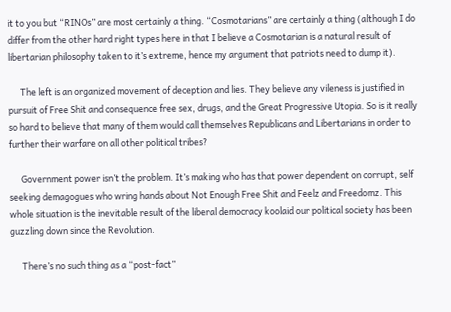it to you but “RINOs” are most certainly a thing. “Cosmotarians” are certainly a thing (although I do differ from the other hard right types here in that I believe a Cosmotarian is a natural result of libertarian philosophy taken to it’s extreme, hence my argument that patriots need to dump it).

      The left is an organized movement of deception and lies. They believe any vileness is justified in pursuit of Free Shit and consequence free sex, drugs, and the Great Progressive Utopia. So is it really so hard to believe that many of them would call themselves Republicans and Libertarians in order to further their warfare on all other political tribes?

      Government power isn’t the problem. It’s making who has that power dependent on corrupt, self seeking demagogues who wring hands about Not Enough Free Shit and Feelz and Freedomz. This whole situation is the inevitable result of the liberal democracy koolaid our political society has been guzzling down since the Revolution.

      There’s no such thing as a “post-fact”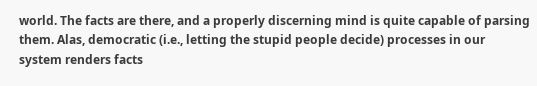world. The facts are there, and a properly discerning mind is quite capable of parsing them. Alas, democratic (i.e., letting the stupid people decide) processes in our system renders facts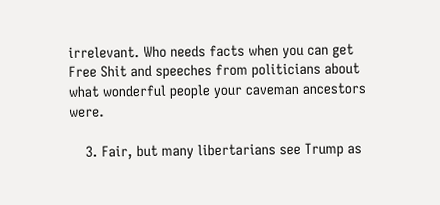irrelevant. Who needs facts when you can get Free Shit and speeches from politicians about what wonderful people your caveman ancestors were.

    3. Fair, but many libertarians see Trump as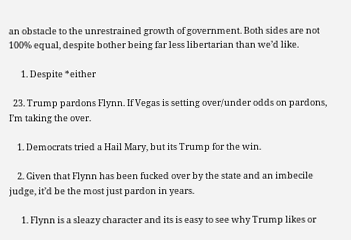an obstacle to the unrestrained growth of government. Both sides are not 100% equal, despite bother being far less libertarian than we’d like.

      1. Despite *either

  23. Trump pardons Flynn. If Vegas is setting over/under odds on pardons, I’m taking the over.

    1. Democrats tried a Hail Mary, but its Trump for the win.

    2. Given that Flynn has been fucked over by the state and an imbecile judge, it’d be the most just pardon in years.

      1. Flynn is a sleazy character and its is easy to see why Trump likes or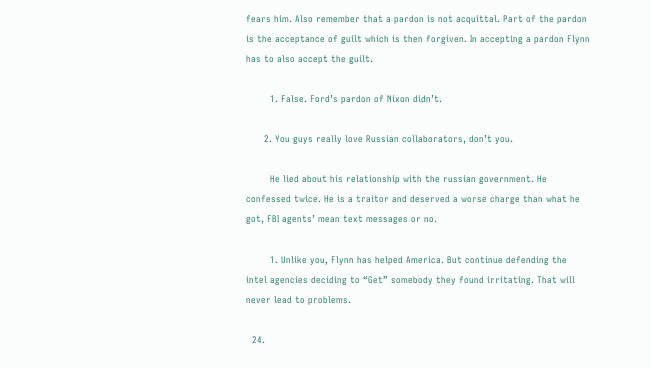fears him. Also remember that a pardon is not acquittal. Part of the pardon is the acceptance of guilt which is then forgiven. In accepting a pardon Flynn has to also accept the guilt.

        1. False. Ford’s pardon of Nixon didn’t.

      2. You guys really love Russian collaborators, don’t you.

        He lied about his relationship with the russian government. He confessed twice. He is a traitor and deserved a worse charge than what he got, FBI agents’ mean text messages or no.

        1. Unlike you, Flynn has helped America. But continue defending the intel agencies deciding to “Get” somebody they found irritating. That will never lead to problems.

  24.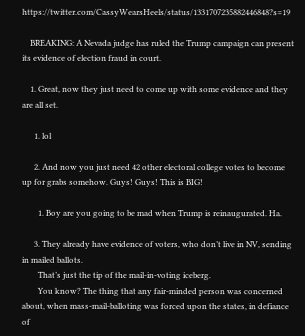https://twitter.com/CassyWearsHeels/status/1331707235882446848?s=19

    BREAKING: A Nevada judge has ruled the Trump campaign can present its evidence of election fraud in court.

    1. Great, now they just need to come up with some evidence and they are all set.

      1. lol

      2. And now you just need 42 other electoral college votes to become up for grabs somehow. Guys! Guys! This is BIG!

        1. Boy are you going to be mad when Trump is reinaugurated. Ha.

      3. They already have evidence of voters, who don’t live in NV, sending in mailed ballots.
        That’s just the tip of the mail-in-voting iceberg.
        You know? The thing that any fair-minded person was concerned about, when mass-mail-balloting was forced upon the states, in defiance of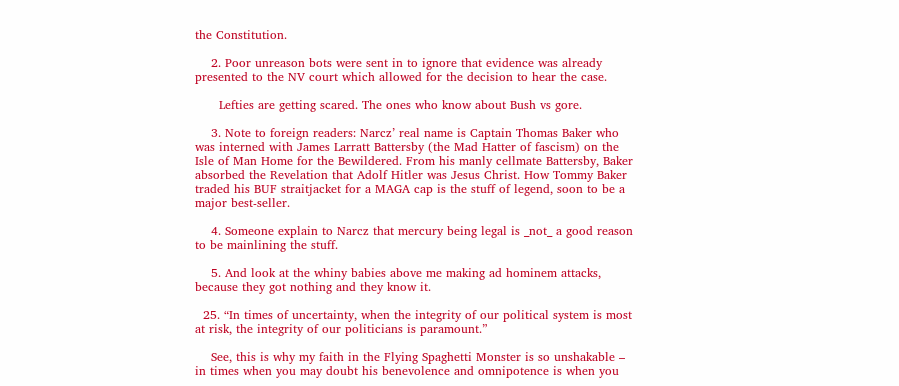the Constitution.

    2. Poor unreason bots were sent in to ignore that evidence was already presented to the NV court which allowed for the decision to hear the case.

      Lefties are getting scared. The ones who know about Bush vs gore.

    3. Note to foreign readers: Narcz’ real name is Captain Thomas Baker who was interned with James Larratt Battersby (the Mad Hatter of fascism) on the Isle of Man Home for the Bewildered. From his manly cellmate Battersby, Baker absorbed the Revelation that Adolf Hitler was Jesus Christ. How Tommy Baker traded his BUF straitjacket for a MAGA cap is the stuff of legend, soon to be a major best-seller.

    4. Someone explain to Narcz that mercury being legal is _not_ a good reason to be mainlining the stuff.

    5. And look at the whiny babies above me making ad hominem attacks, because they got nothing and they know it.

  25. “In times of uncertainty, when the integrity of our political system is most at risk, the integrity of our politicians is paramount.”

    See, this is why my faith in the Flying Spaghetti Monster is so unshakable – in times when you may doubt his benevolence and omnipotence is when you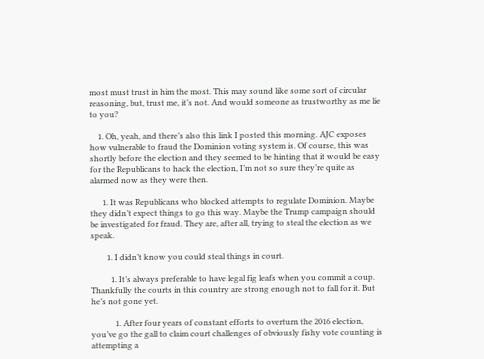most must trust in him the most. This may sound like some sort of circular reasoning, but, trust me, it’s not. And would someone as trustworthy as me lie to you?

    1. Oh, yeah, and there’s also this link I posted this morning. AJC exposes how vulnerable to fraud the Dominion voting system is. Of course, this was shortly before the election and they seemed to be hinting that it would be easy for the Republicans to hack the election, I’m not so sure they’re quite as alarmed now as they were then.

      1. It was Republicans who blocked attempts to regulate Dominion. Maybe they didn’t expect things to go this way. Maybe the Trump campaign should be investigated for fraud. They are, after all, trying to steal the election as we speak.

        1. I didn’t know you could steal things in court.

          1. It’s always preferable to have legal fig leafs when you commit a coup. Thankfully the courts in this country are strong enough not to fall for it. But he’s not gone yet.

            1. After four years of constant efforts to overturn the 2016 election, you’ve go the gall to claim court challenges of obviously fishy vote counting is attempting a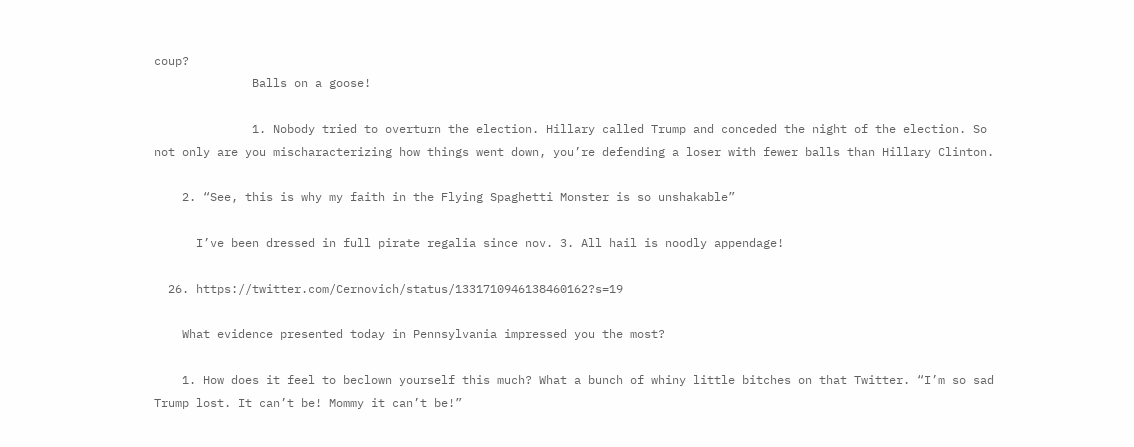coup?
              Balls on a goose!

              1. Nobody tried to overturn the election. Hillary called Trump and conceded the night of the election. So not only are you mischaracterizing how things went down, you’re defending a loser with fewer balls than Hillary Clinton.

    2. “See, this is why my faith in the Flying Spaghetti Monster is so unshakable”

      I’ve been dressed in full pirate regalia since nov. 3. All hail is noodly appendage!

  26. https://twitter.com/Cernovich/status/1331710946138460162?s=19

    What evidence presented today in Pennsylvania impressed you the most?

    1. How does it feel to beclown yourself this much? What a bunch of whiny little bitches on that Twitter. “I’m so sad Trump lost. It can’t be! Mommy it can’t be!”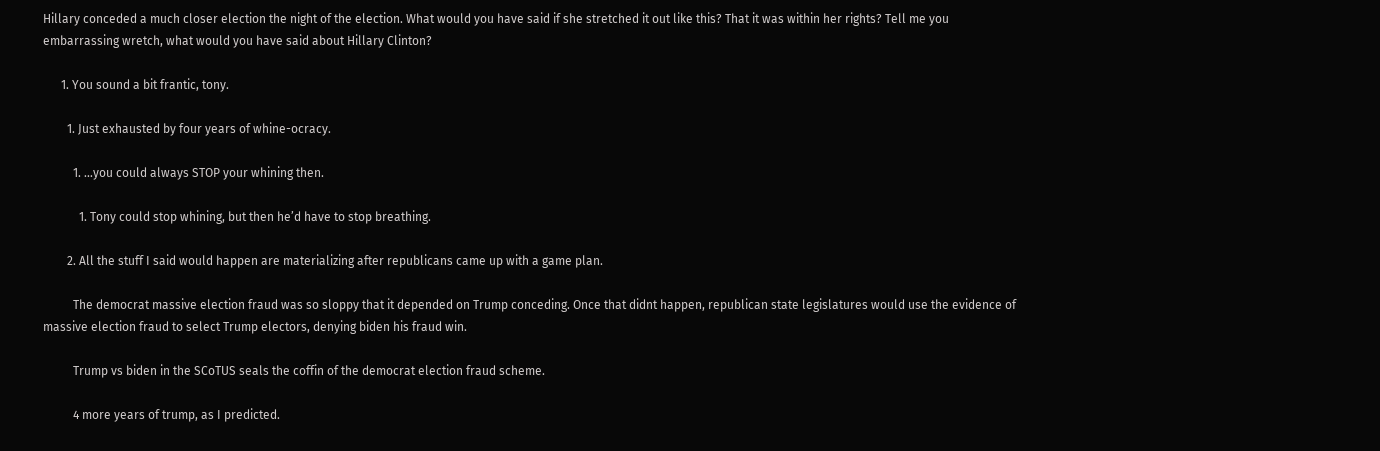Hillary conceded a much closer election the night of the election. What would you have said if she stretched it out like this? That it was within her rights? Tell me you embarrassing wretch, what would you have said about Hillary Clinton?

      1. You sound a bit frantic, tony.

        1. Just exhausted by four years of whine-ocracy.

          1. …you could always STOP your whining then.

            1. Tony could stop whining, but then he’d have to stop breathing.

        2. All the stuff I said would happen are materializing after republicans came up with a game plan.

          The democrat massive election fraud was so sloppy that it depended on Trump conceding. Once that didnt happen, republican state legislatures would use the evidence of massive election fraud to select Trump electors, denying biden his fraud win.

          Trump vs biden in the SCoTUS seals the coffin of the democrat election fraud scheme.

          4 more years of trump, as I predicted.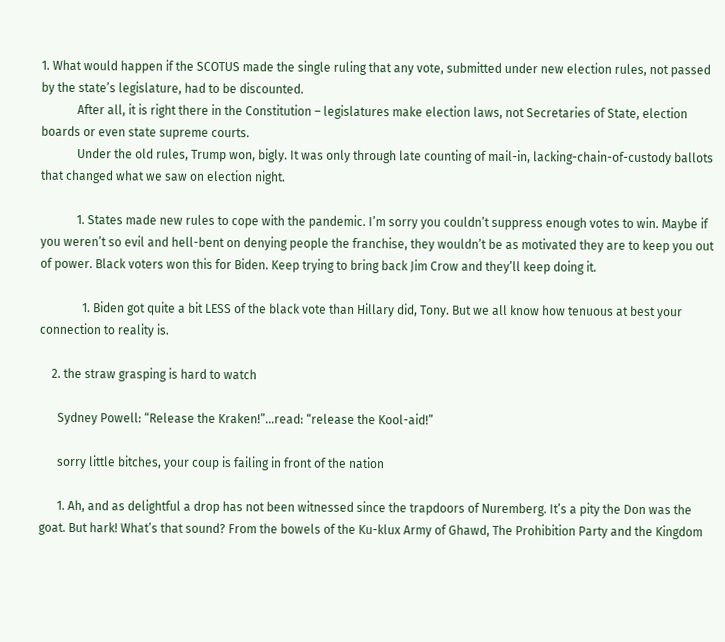1. What would happen if the SCOTUS made the single ruling that any vote, submitted under new election rules, not passed by the state’s legislature, had to be discounted.
            After all, it is right there in the Constitution – legislatures make election laws, not Secretaries of State, election boards or even state supreme courts.
            Under the old rules, Trump won, bigly. It was only through late counting of mail-in, lacking-chain-of-custody ballots that changed what we saw on election night.

            1. States made new rules to cope with the pandemic. I’m sorry you couldn’t suppress enough votes to win. Maybe if you weren’t so evil and hell-bent on denying people the franchise, they wouldn’t be as motivated they are to keep you out of power. Black voters won this for Biden. Keep trying to bring back Jim Crow and they’ll keep doing it.

              1. Biden got quite a bit LESS of the black vote than Hillary did, Tony. But we all know how tenuous at best your connection to reality is.

    2. the straw grasping is hard to watch

      Sydney Powell: “Release the Kraken!”…read: “release the Kool-aid!”

      sorry little bitches, your coup is failing in front of the nation

      1. Ah, and as delightful a drop has not been witnessed since the trapdoors of Nuremberg. It’s a pity the Don was the goat. But hark! What’s that sound? From the bowels of the Ku-klux Army of Ghawd, The Prohibition Party and the Kingdom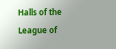Halls of the League of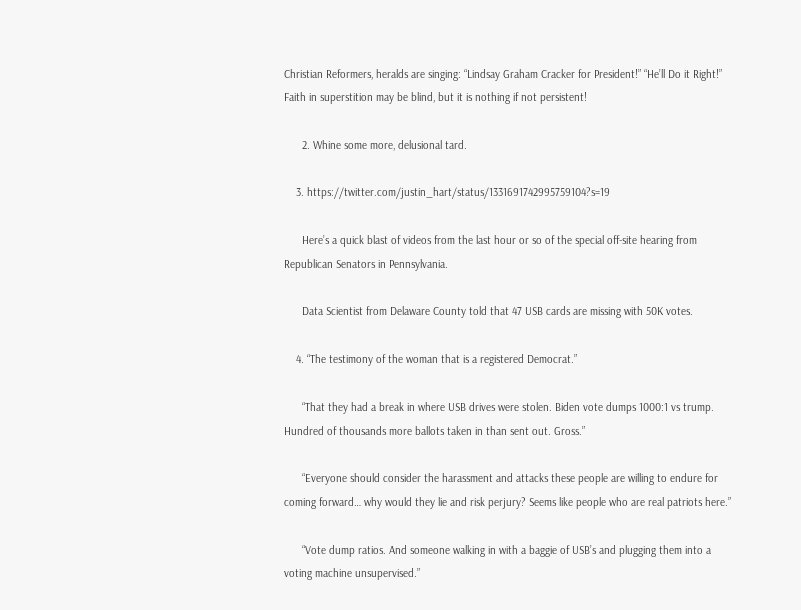Christian Reformers, heralds are singing: “Lindsay Graham Cracker for President!” “He’ll Do it Right!” Faith in superstition may be blind, but it is nothing if not persistent!

      2. Whine some more, delusional tard.

    3. https://twitter.com/justin_hart/status/1331691742995759104?s=19

      Here’s a quick blast of videos from the last hour or so of the special off-site hearing from Republican Senators in Pennsylvania.

      Data Scientist from Delaware County told that 47 USB cards are missing with 50K votes.

    4. “The testimony of the woman that is a registered Democrat.”

      “That they had a break in where USB drives were stolen. Biden vote dumps 1000:1 vs trump. Hundred of thousands more ballots taken in than sent out. Gross.”

      “Everyone should consider the harassment and attacks these people are willing to endure for coming forward… why would they lie and risk perjury? Seems like people who are real patriots here.”

      “Vote dump ratios. And someone walking in with a baggie of USB’s and plugging them into a voting machine unsupervised.”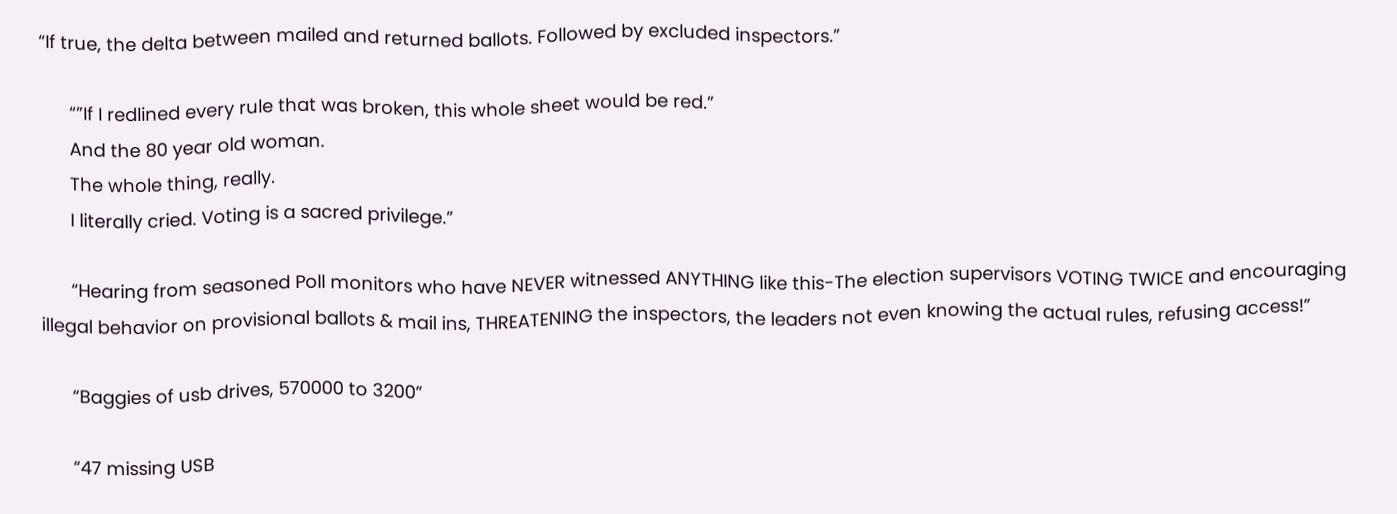“If true, the delta between mailed and returned ballots. Followed by excluded inspectors.”

      “”If I redlined every rule that was broken, this whole sheet would be red.”
      And the 80 year old woman.
      The whole thing, really.
      I literally cried. Voting is a sacred privilege.”

      “Hearing from seasoned Poll monitors who have NEVER witnessed ANYTHING like this-The election supervisors VOTING TWICE and encouraging illegal behavior on provisional ballots & mail ins, THREATENING the inspectors, the leaders not even knowing the actual rules, refusing access!”

      “Baggies of usb drives, 570000 to 3200”

      “47 missing USB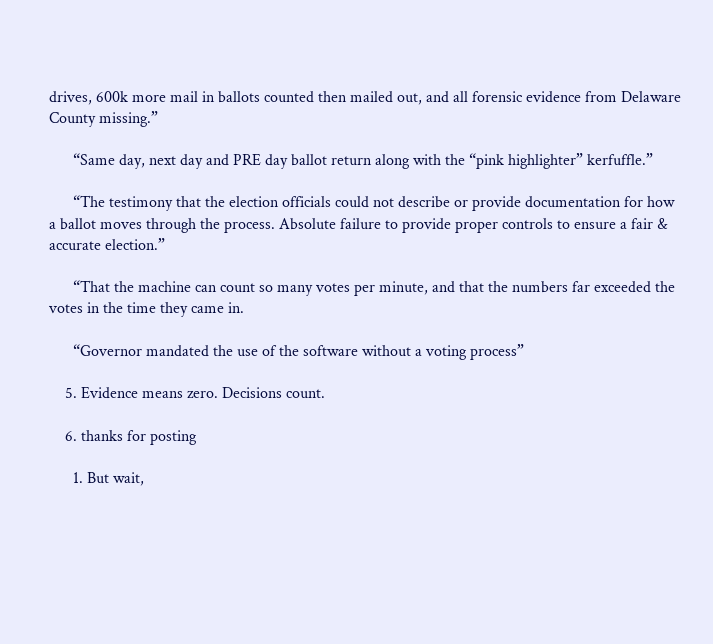drives, 600k more mail in ballots counted then mailed out, and all forensic evidence from Delaware County missing.”

      “Same day, next day and PRE day ballot return along with the “pink highlighter” kerfuffle.”

      “The testimony that the election officials could not describe or provide documentation for how a ballot moves through the process. Absolute failure to provide proper controls to ensure a fair & accurate election.”

      “That the machine can count so many votes per minute, and that the numbers far exceeded the votes in the time they came in.

      “Governor mandated the use of the software without a voting process”

    5. Evidence means zero. Decisions count.

    6. thanks for posting

      1. But wait,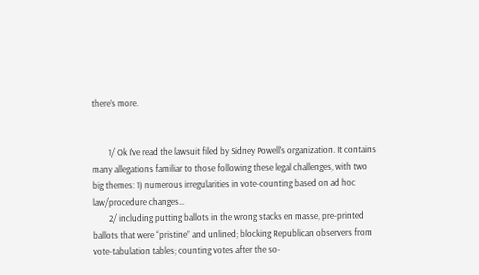there’s more.


        1/ Ok I’ve read the lawsuit filed by Sidney Powell’s organization. It contains many allegations familiar to those following these legal challenges, with two big themes: 1) numerous irregularities in vote-counting based on ad hoc law/procedure changes…
        2/ including putting ballots in the wrong stacks en masse, pre-printed ballots that were “pristine” and unlined; blocking Republican observers from vote-tabulation tables; counting votes after the so-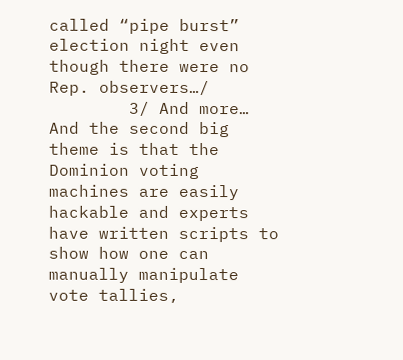called “pipe burst” election night even though there were no Rep. observers…/
        3/ And more… And the second big theme is that the Dominion voting machines are easily hackable and experts have written scripts to show how one can manually manipulate vote tallies,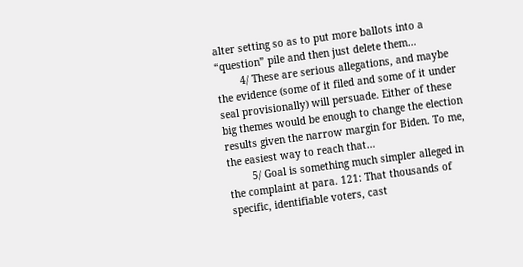alter setting so as to put more ballots into a “question” pile and then just delete them…
        4/ These are serious allegations, and maybe the evidence (some of it filed and some of it under seal provisionally) will persuade. Either of these big themes would be enough to change the election results given the narrow margin for Biden. To me, the easiest way to reach that…
        5/ Goal is something much simpler alleged in the complaint at para. 121: That thousands of specific, identifiable voters, cast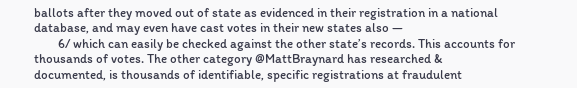ballots after they moved out of state as evidenced in their registration in a national database, and may even have cast votes in their new states also —
        6/ which can easily be checked against the other state’s records. This accounts for thousands of votes. The other category @MattBraynard has researched & documented, is thousands of identifiable, specific registrations at fraudulent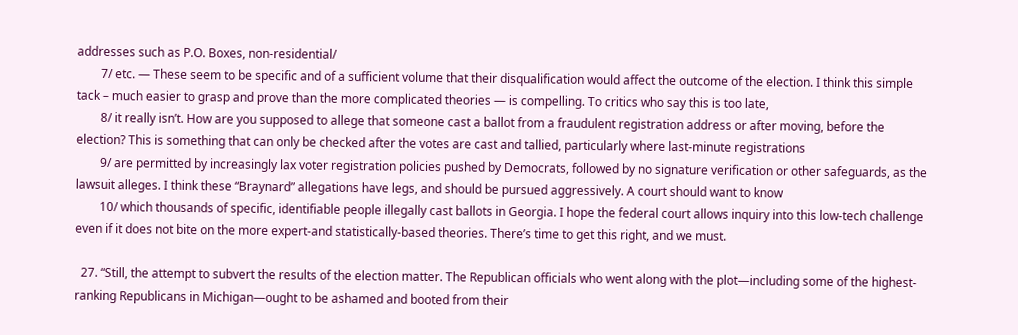addresses such as P.O. Boxes, non-residential/
        7/ etc. — These seem to be specific and of a sufficient volume that their disqualification would affect the outcome of the election. I think this simple tack – much easier to grasp and prove than the more complicated theories — is compelling. To critics who say this is too late,
        8/ it really isn’t. How are you supposed to allege that someone cast a ballot from a fraudulent registration address or after moving, before the election? This is something that can only be checked after the votes are cast and tallied, particularly where last-minute registrations
        9/ are permitted by increasingly lax voter registration policies pushed by Democrats, followed by no signature verification or other safeguards, as the lawsuit alleges. I think these “Braynard” allegations have legs, and should be pursued aggressively. A court should want to know
        10/ which thousands of specific, identifiable people illegally cast ballots in Georgia. I hope the federal court allows inquiry into this low-tech challenge even if it does not bite on the more expert-and statistically-based theories. There’s time to get this right, and we must.

  27. “Still, the attempt to subvert the results of the election matter. The Republican officials who went along with the plot—including some of the highest-ranking Republicans in Michigan—ought to be ashamed and booted from their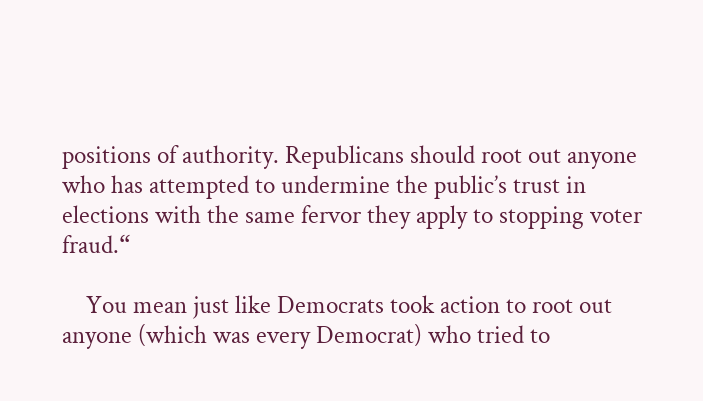positions of authority. Republicans should root out anyone who has attempted to undermine the public’s trust in elections with the same fervor they apply to stopping voter fraud.“

    You mean just like Democrats took action to root out anyone (which was every Democrat) who tried to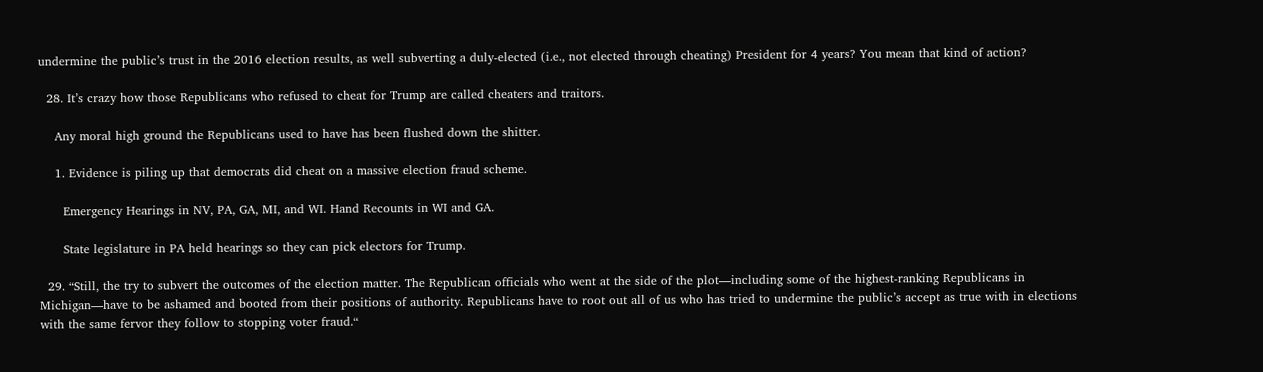undermine the public’s trust in the 2016 election results, as well subverting a duly-elected (i.e., not elected through cheating) President for 4 years? You mean that kind of action?

  28. It’s crazy how those Republicans who refused to cheat for Trump are called cheaters and traitors.

    Any moral high ground the Republicans used to have has been flushed down the shitter.

    1. Evidence is piling up that democrats did cheat on a massive election fraud scheme.

      Emergency Hearings in NV, PA, GA, MI, and WI. Hand Recounts in WI and GA.

      State legislature in PA held hearings so they can pick electors for Trump.

  29. “Still, the try to subvert the outcomes of the election matter. The Republican officials who went at the side of the plot—including some of the highest-ranking Republicans in Michigan—have to be ashamed and booted from their positions of authority. Republicans have to root out all of us who has tried to undermine the public’s accept as true with in elections with the same fervor they follow to stopping voter fraud.“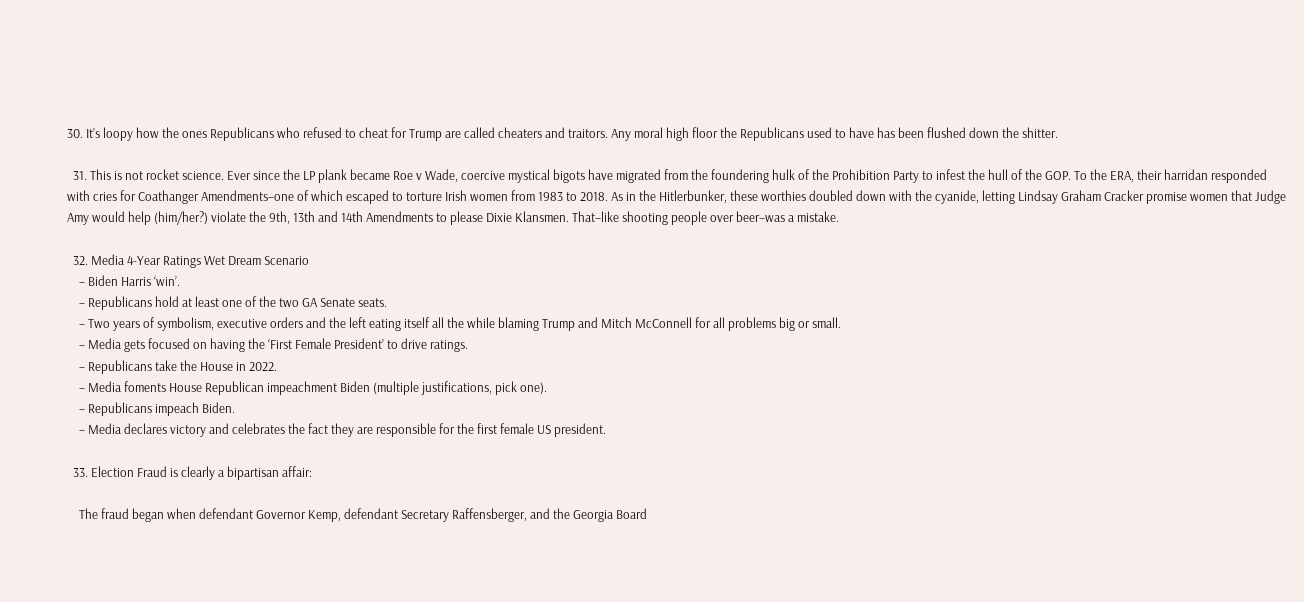30. It’s loopy how the ones Republicans who refused to cheat for Trump are called cheaters and traitors. Any moral high floor the Republicans used to have has been flushed down the shitter.

  31. This is not rocket science. Ever since the LP plank became Roe v Wade, coercive mystical bigots have migrated from the foundering hulk of the Prohibition Party to infest the hull of the GOP. To the ERA, their harridan responded with cries for Coathanger Amendments–one of which escaped to torture Irish women from 1983 to 2018. As in the Hitlerbunker, these worthies doubled down with the cyanide, letting Lindsay Graham Cracker promise women that Judge Amy would help (him/her?) violate the 9th, 13th and 14th Amendments to please Dixie Klansmen. That–like shooting people over beer–was a mistake.

  32. Media 4-Year Ratings Wet Dream Scenario
    – Biden Harris ‘win’.
    – Republicans hold at least one of the two GA Senate seats.
    – Two years of symbolism, executive orders and the left eating itself all the while blaming Trump and Mitch McConnell for all problems big or small.
    – Media gets focused on having the ‘First Female President’ to drive ratings.
    – Republicans take the House in 2022.
    – Media foments House Republican impeachment Biden (multiple justifications, pick one).
    – Republicans impeach Biden.
    – Media declares victory and celebrates the fact they are responsible for the first female US president.

  33. Election Fraud is clearly a bipartisan affair:

    The fraud began when defendant Governor Kemp, defendant Secretary Raffensberger, and the Georgia Board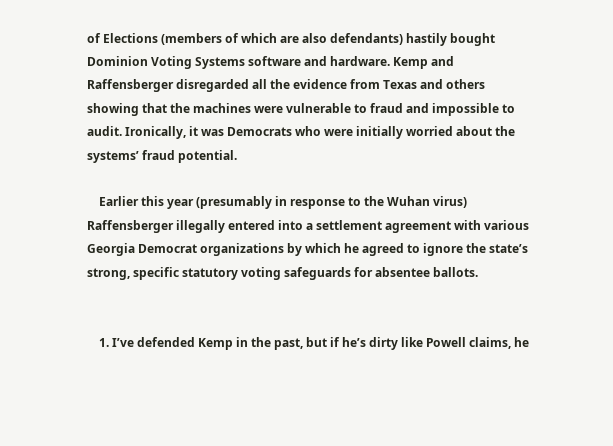of Elections (members of which are also defendants) hastily bought Dominion Voting Systems software and hardware. Kemp and Raffensberger disregarded all the evidence from Texas and others showing that the machines were vulnerable to fraud and impossible to audit. Ironically, it was Democrats who were initially worried about the systems’ fraud potential.

    Earlier this year (presumably in response to the Wuhan virus) Raffensberger illegally entered into a settlement agreement with various Georgia Democrat organizations by which he agreed to ignore the state’s strong, specific statutory voting safeguards for absentee ballots.


    1. I’ve defended Kemp in the past, but if he’s dirty like Powell claims, he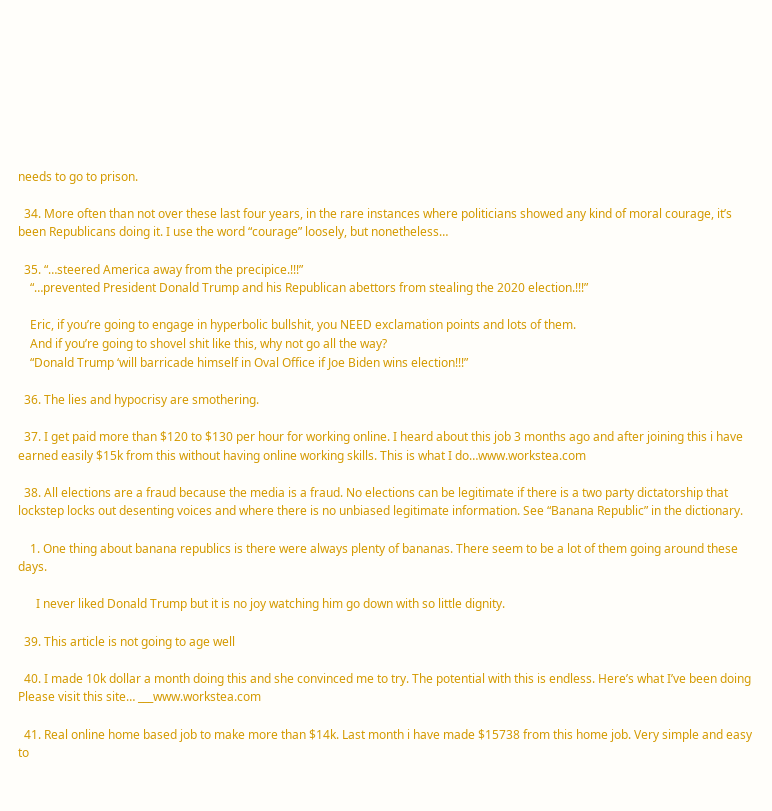needs to go to prison.

  34. More often than not over these last four years, in the rare instances where politicians showed any kind of moral courage, it’s been Republicans doing it. I use the word “courage” loosely, but nonetheless…

  35. “…steered America away from the precipice.!!!”
    “…prevented President Donald Trump and his Republican abettors from stealing the 2020 election.!!!”

    Eric, if you’re going to engage in hyperbolic bullshit, you NEED exclamation points and lots of them.
    And if you’re going to shovel shit like this, why not go all the way?
    “Donald Trump ‘will barricade himself in Oval Office if Joe Biden wins election!!!”

  36. The lies and hypocrisy are smothering.

  37. I get paid more than $120 to $130 per hour for working online. I heard about this job 3 months ago and after joining this i have earned easily $15k from this without having online working skills. This is what I do…www.workstea.com

  38. All elections are a fraud because the media is a fraud. No elections can be legitimate if there is a two party dictatorship that lockstep locks out desenting voices and where there is no unbiased legitimate information. See “Banana Republic” in the dictionary.

    1. One thing about banana republics is there were always plenty of bananas. There seem to be a lot of them going around these days.

      I never liked Donald Trump but it is no joy watching him go down with so little dignity.

  39. This article is not going to age well

  40. I made 10k dollar a month doing this and she convinced me to try. The potential with this is endless. Here’s what I’ve been doing Please visit this site… ___www.workstea.com

  41. Real online home based job to make more than $14k. Last month i have made $15738 from this home job. Very simple and easy to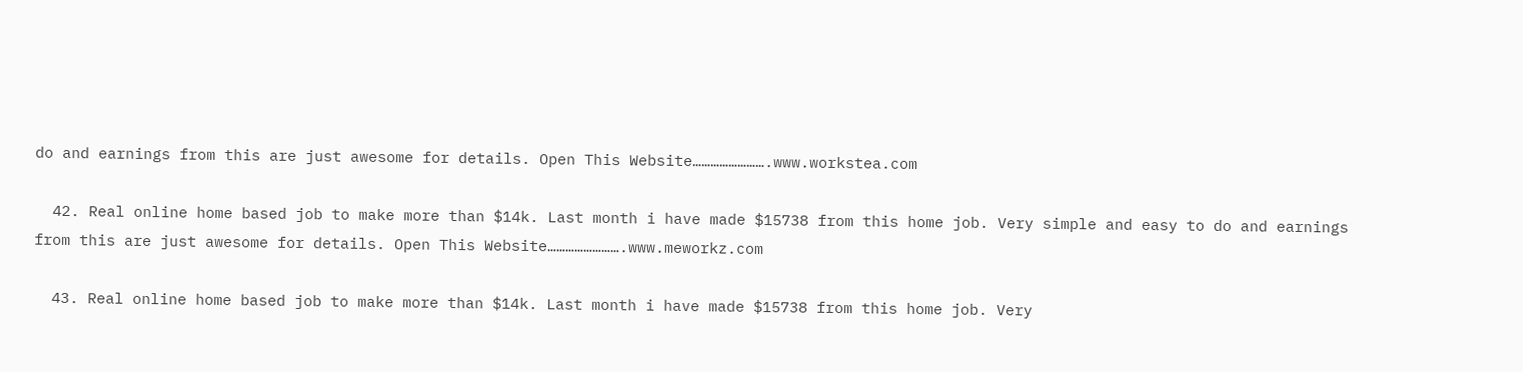do and earnings from this are just awesome for details. Open This Website…………………….www.workstea.com

  42. Real online home based job to make more than $14k. Last month i have made $15738 from this home job. Very simple and easy to do and earnings from this are just awesome for details. Open This Website…………………….www.meworkz.com

  43. Real online home based job to make more than $14k. Last month i have made $15738 from this home job. Very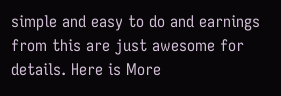simple and easy to do and earnings from this are just awesome for details. Here is More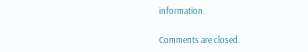information.

Comments are closed.